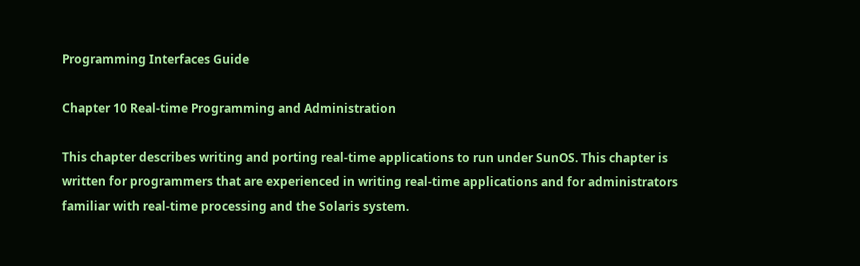Programming Interfaces Guide

Chapter 10 Real-time Programming and Administration

This chapter describes writing and porting real-time applications to run under SunOS. This chapter is written for programmers that are experienced in writing real-time applications and for administrators familiar with real-time processing and the Solaris system.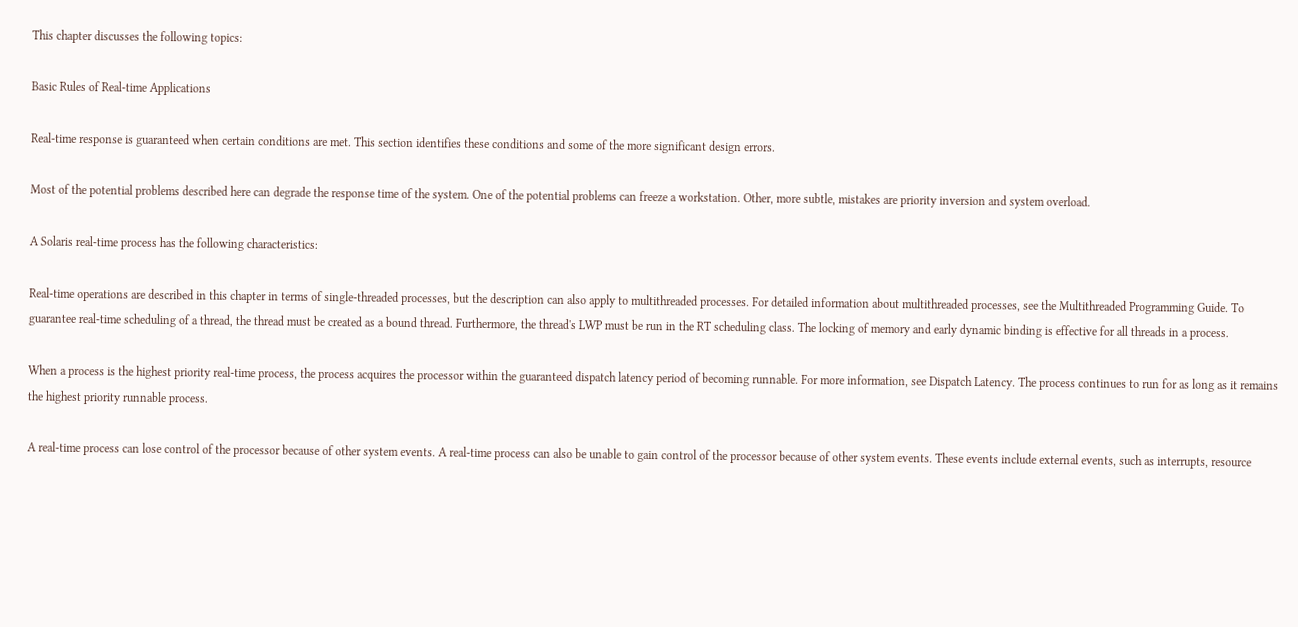This chapter discusses the following topics:

Basic Rules of Real-time Applications

Real-time response is guaranteed when certain conditions are met. This section identifies these conditions and some of the more significant design errors.

Most of the potential problems described here can degrade the response time of the system. One of the potential problems can freeze a workstation. Other, more subtle, mistakes are priority inversion and system overload.

A Solaris real-time process has the following characteristics:

Real-time operations are described in this chapter in terms of single-threaded processes, but the description can also apply to multithreaded processes. For detailed information about multithreaded processes, see the Multithreaded Programming Guide. To guarantee real-time scheduling of a thread, the thread must be created as a bound thread. Furthermore, the thread's LWP must be run in the RT scheduling class. The locking of memory and early dynamic binding is effective for all threads in a process.

When a process is the highest priority real-time process, the process acquires the processor within the guaranteed dispatch latency period of becoming runnable. For more information, see Dispatch Latency. The process continues to run for as long as it remains the highest priority runnable process.

A real-time process can lose control of the processor because of other system events. A real-time process can also be unable to gain control of the processor because of other system events. These events include external events, such as interrupts, resource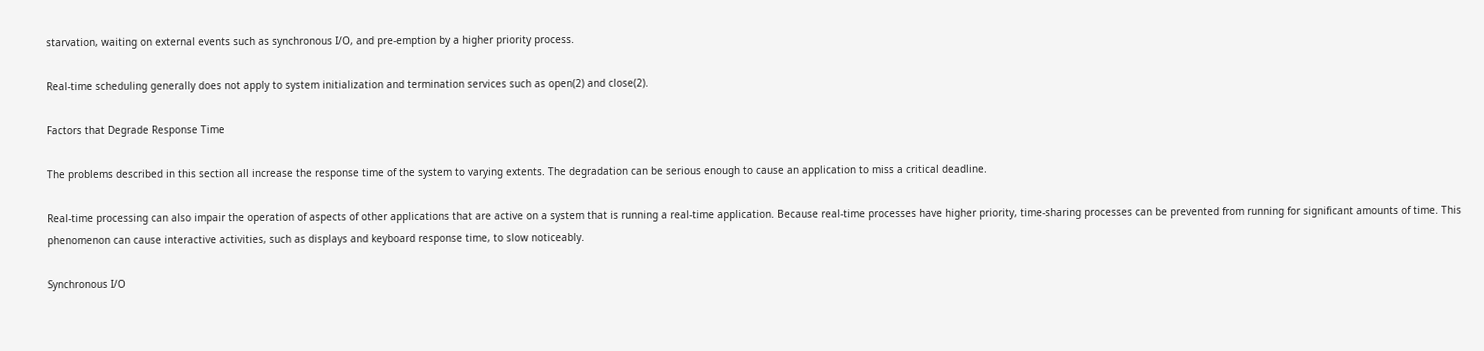starvation, waiting on external events such as synchronous I/O, and pre-emption by a higher priority process.

Real-time scheduling generally does not apply to system initialization and termination services such as open(2) and close(2).

Factors that Degrade Response Time

The problems described in this section all increase the response time of the system to varying extents. The degradation can be serious enough to cause an application to miss a critical deadline.

Real-time processing can also impair the operation of aspects of other applications that are active on a system that is running a real-time application. Because real-time processes have higher priority, time-sharing processes can be prevented from running for significant amounts of time. This phenomenon can cause interactive activities, such as displays and keyboard response time, to slow noticeably.

Synchronous I/O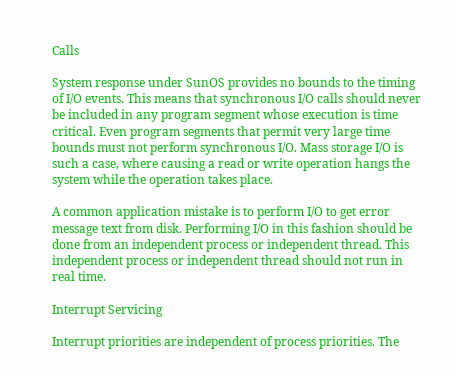Calls

System response under SunOS provides no bounds to the timing of I/O events. This means that synchronous I/O calls should never be included in any program segment whose execution is time critical. Even program segments that permit very large time bounds must not perform synchronous I/O. Mass storage I/O is such a case, where causing a read or write operation hangs the system while the operation takes place.

A common application mistake is to perform I/O to get error message text from disk. Performing I/O in this fashion should be done from an independent process or independent thread. This independent process or independent thread should not run in real time.

Interrupt Servicing

Interrupt priorities are independent of process priorities. The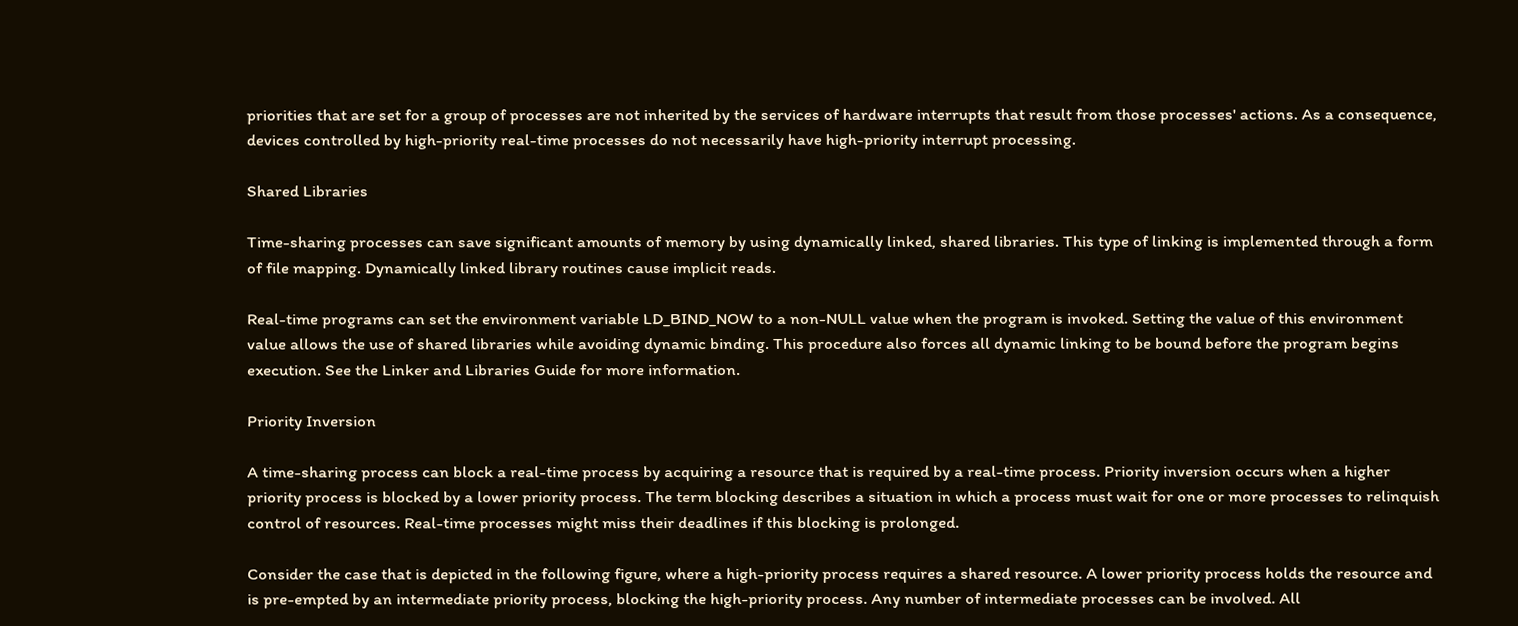priorities that are set for a group of processes are not inherited by the services of hardware interrupts that result from those processes' actions. As a consequence, devices controlled by high-priority real-time processes do not necessarily have high-priority interrupt processing.

Shared Libraries

Time-sharing processes can save significant amounts of memory by using dynamically linked, shared libraries. This type of linking is implemented through a form of file mapping. Dynamically linked library routines cause implicit reads.

Real-time programs can set the environment variable LD_BIND_NOW to a non-NULL value when the program is invoked. Setting the value of this environment value allows the use of shared libraries while avoiding dynamic binding. This procedure also forces all dynamic linking to be bound before the program begins execution. See the Linker and Libraries Guide for more information.

Priority Inversion

A time-sharing process can block a real-time process by acquiring a resource that is required by a real-time process. Priority inversion occurs when a higher priority process is blocked by a lower priority process. The term blocking describes a situation in which a process must wait for one or more processes to relinquish control of resources. Real-time processes might miss their deadlines if this blocking is prolonged.

Consider the case that is depicted in the following figure, where a high-priority process requires a shared resource. A lower priority process holds the resource and is pre-empted by an intermediate priority process, blocking the high-priority process. Any number of intermediate processes can be involved. All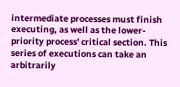intermediate processes must finish executing, as well as the lower-priority process' critical section. This series of executions can take an arbitrarily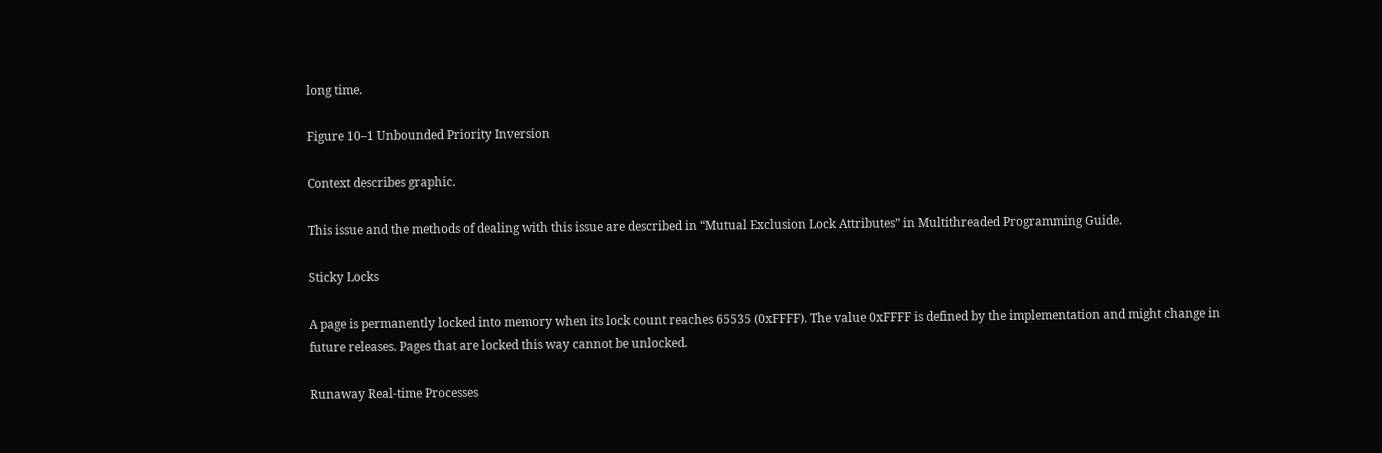long time.

Figure 10–1 Unbounded Priority Inversion

Context describes graphic.

This issue and the methods of dealing with this issue are described in “Mutual Exclusion Lock Attributes” in Multithreaded Programming Guide.

Sticky Locks

A page is permanently locked into memory when its lock count reaches 65535 (0xFFFF). The value 0xFFFF is defined by the implementation and might change in future releases. Pages that are locked this way cannot be unlocked.

Runaway Real-time Processes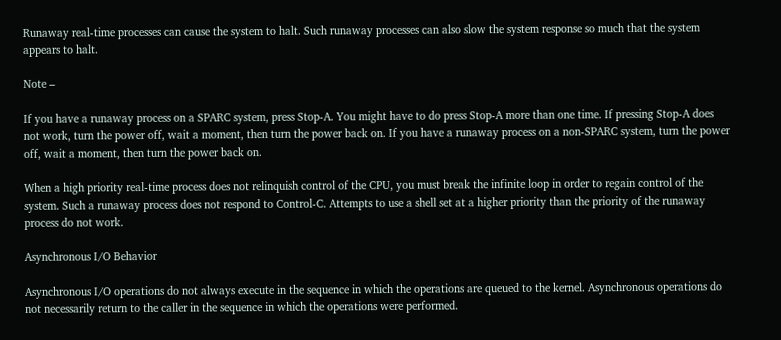Runaway real-time processes can cause the system to halt. Such runaway processes can also slow the system response so much that the system appears to halt.

Note –

If you have a runaway process on a SPARC system, press Stop-A. You might have to do press Stop-A more than one time. If pressing Stop-A does not work, turn the power off, wait a moment, then turn the power back on. If you have a runaway process on a non-SPARC system, turn the power off, wait a moment, then turn the power back on.

When a high priority real-time process does not relinquish control of the CPU, you must break the infinite loop in order to regain control of the system. Such a runaway process does not respond to Control-C. Attempts to use a shell set at a higher priority than the priority of the runaway process do not work.

Asynchronous I/O Behavior

Asynchronous I/O operations do not always execute in the sequence in which the operations are queued to the kernel. Asynchronous operations do not necessarily return to the caller in the sequence in which the operations were performed.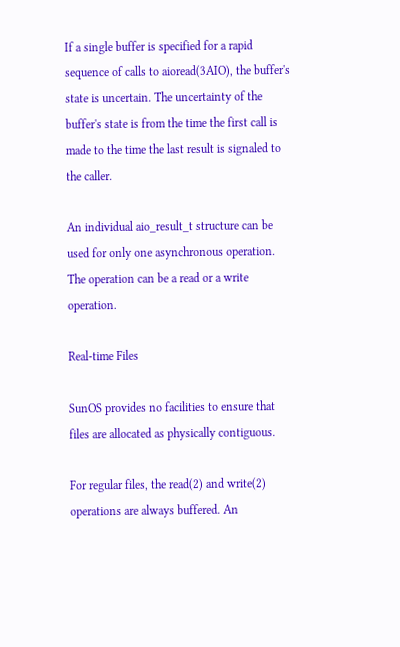If a single buffer is specified for a rapid sequence of calls to aioread(3AIO), the buffer's state is uncertain. The uncertainty of the buffer's state is from the time the first call is made to the time the last result is signaled to the caller.

An individual aio_result_t structure can be used for only one asynchronous operation. The operation can be a read or a write operation.

Real-time Files

SunOS provides no facilities to ensure that files are allocated as physically contiguous.

For regular files, the read(2) and write(2) operations are always buffered. An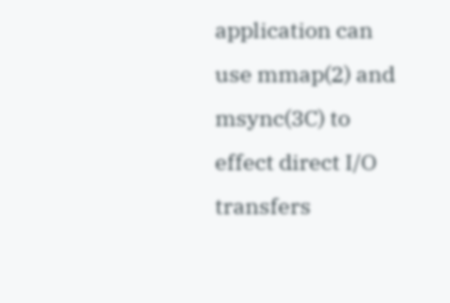application can use mmap(2) and msync(3C) to effect direct I/O transfers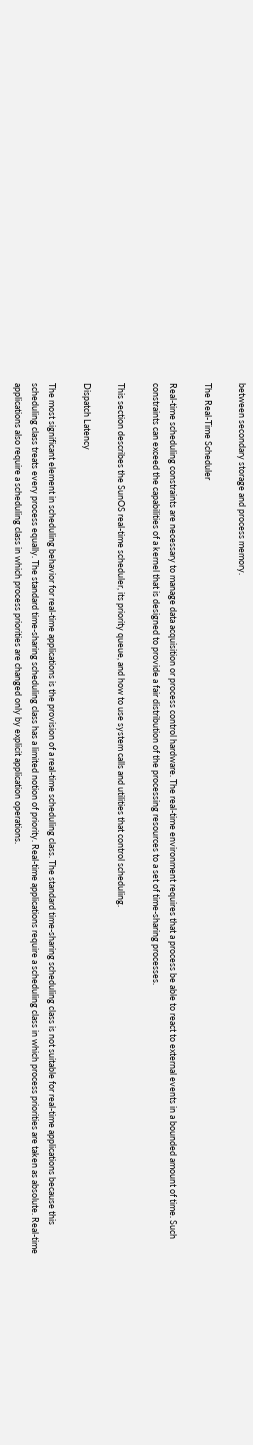between secondary storage and process memory.

The Real-Time Scheduler

Real-time scheduling constraints are necessary to manage data acquisition or process control hardware. The real-time environment requires that a process be able to react to external events in a bounded amount of time. Such constraints can exceed the capabilities of a kernel that is designed to provide a fair distribution of the processing resources to a set of time-sharing processes.

This section describes the SunOS real-time scheduler, its priority queue, and how to use system calls and utilities that control scheduling.

Dispatch Latency

The most significant element in scheduling behavior for real-time applications is the provision of a real-time scheduling class. The standard time-sharing scheduling class is not suitable for real-time applications because this scheduling class treats every process equally. The standard time-sharing scheduling class has a limited notion of priority. Real-time applications require a scheduling class in which process priorities are taken as absolute. Real-time applications also require a scheduling class in which process priorities are changed only by explicit application operations.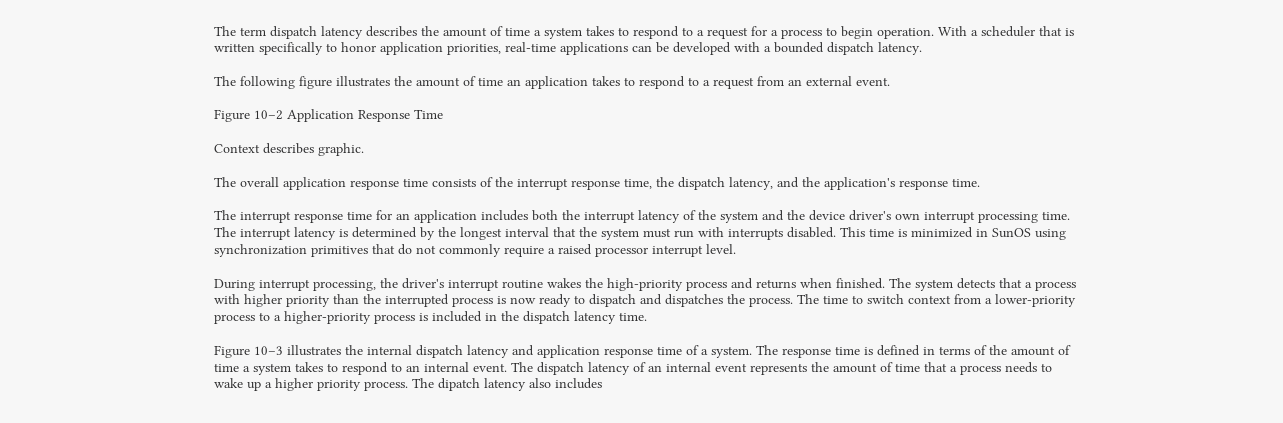The term dispatch latency describes the amount of time a system takes to respond to a request for a process to begin operation. With a scheduler that is written specifically to honor application priorities, real-time applications can be developed with a bounded dispatch latency.

The following figure illustrates the amount of time an application takes to respond to a request from an external event.

Figure 10–2 Application Response Time

Context describes graphic.

The overall application response time consists of the interrupt response time, the dispatch latency, and the application's response time.

The interrupt response time for an application includes both the interrupt latency of the system and the device driver's own interrupt processing time. The interrupt latency is determined by the longest interval that the system must run with interrupts disabled. This time is minimized in SunOS using synchronization primitives that do not commonly require a raised processor interrupt level.

During interrupt processing, the driver's interrupt routine wakes the high-priority process and returns when finished. The system detects that a process with higher priority than the interrupted process is now ready to dispatch and dispatches the process. The time to switch context from a lower-priority process to a higher-priority process is included in the dispatch latency time.

Figure 10–3 illustrates the internal dispatch latency and application response time of a system. The response time is defined in terms of the amount of time a system takes to respond to an internal event. The dispatch latency of an internal event represents the amount of time that a process needs to wake up a higher priority process. The dipatch latency also includes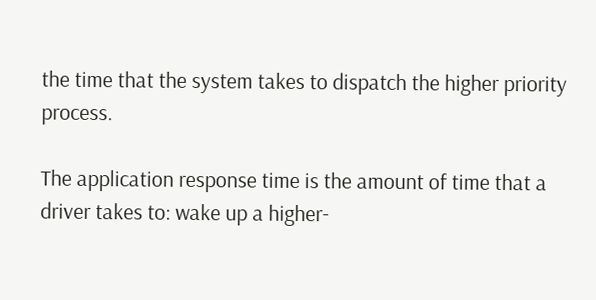the time that the system takes to dispatch the higher priority process.

The application response time is the amount of time that a driver takes to: wake up a higher-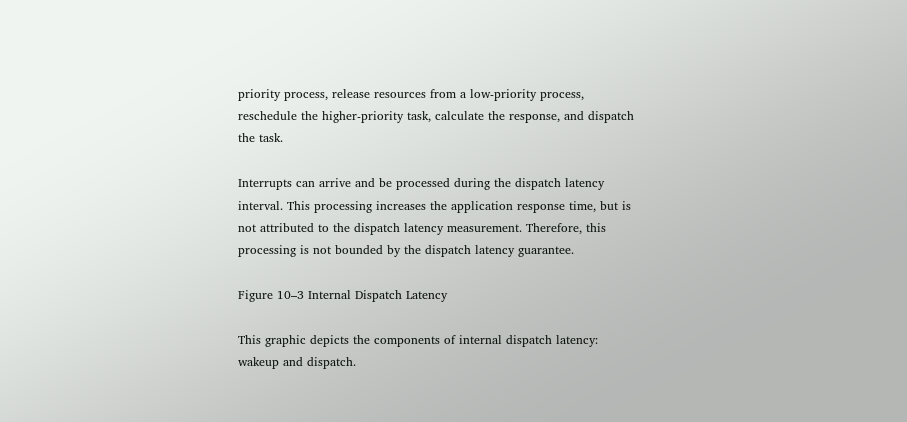priority process, release resources from a low-priority process, reschedule the higher-priority task, calculate the response, and dispatch the task.

Interrupts can arrive and be processed during the dispatch latency interval. This processing increases the application response time, but is not attributed to the dispatch latency measurement. Therefore, this processing is not bounded by the dispatch latency guarantee.

Figure 10–3 Internal Dispatch Latency

This graphic depicts the components of internal dispatch latency: wakeup and dispatch.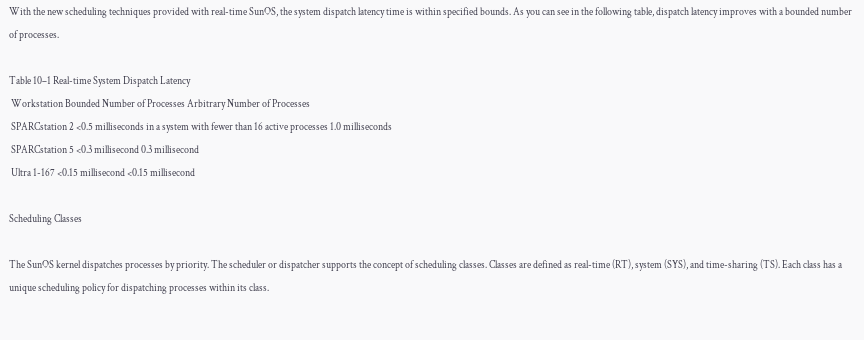With the new scheduling techniques provided with real-time SunOS, the system dispatch latency time is within specified bounds. As you can see in the following table, dispatch latency improves with a bounded number of processes.

Table 10–1 Real-time System Dispatch Latency
 Workstation Bounded Number of Processes Arbitrary Number of Processes
 SPARCstation 2 <0.5 milliseconds in a system with fewer than 16 active processes 1.0 milliseconds
 SPARCstation 5 <0.3 millisecond 0.3 millisecond
 Ultra 1-167 <0.15 millisecond <0.15 millisecond

Scheduling Classes

The SunOS kernel dispatches processes by priority. The scheduler or dispatcher supports the concept of scheduling classes. Classes are defined as real-time (RT), system (SYS), and time-sharing (TS). Each class has a unique scheduling policy for dispatching processes within its class.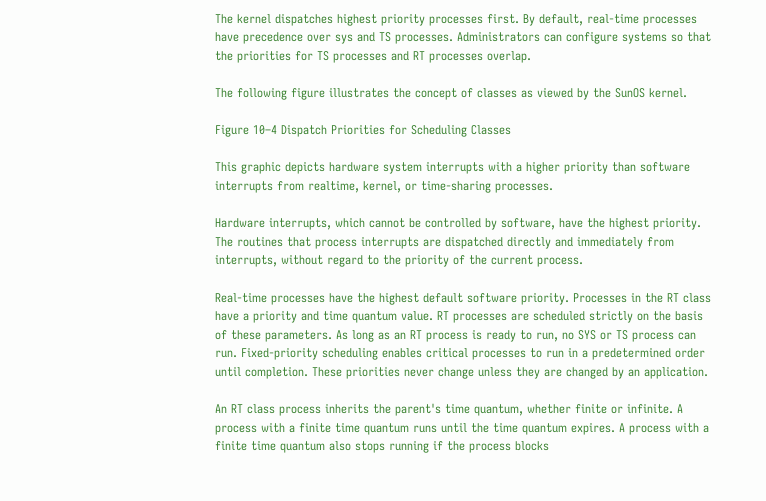The kernel dispatches highest priority processes first. By default, real-time processes have precedence over sys and TS processes. Administrators can configure systems so that the priorities for TS processes and RT processes overlap.

The following figure illustrates the concept of classes as viewed by the SunOS kernel.

Figure 10–4 Dispatch Priorities for Scheduling Classes

This graphic depicts hardware system interrupts with a higher priority than software interrupts from realtime, kernel, or time-sharing processes.

Hardware interrupts, which cannot be controlled by software, have the highest priority. The routines that process interrupts are dispatched directly and immediately from interrupts, without regard to the priority of the current process.

Real-time processes have the highest default software priority. Processes in the RT class have a priority and time quantum value. RT processes are scheduled strictly on the basis of these parameters. As long as an RT process is ready to run, no SYS or TS process can run. Fixed-priority scheduling enables critical processes to run in a predetermined order until completion. These priorities never change unless they are changed by an application.

An RT class process inherits the parent's time quantum, whether finite or infinite. A process with a finite time quantum runs until the time quantum expires. A process with a finite time quantum also stops running if the process blocks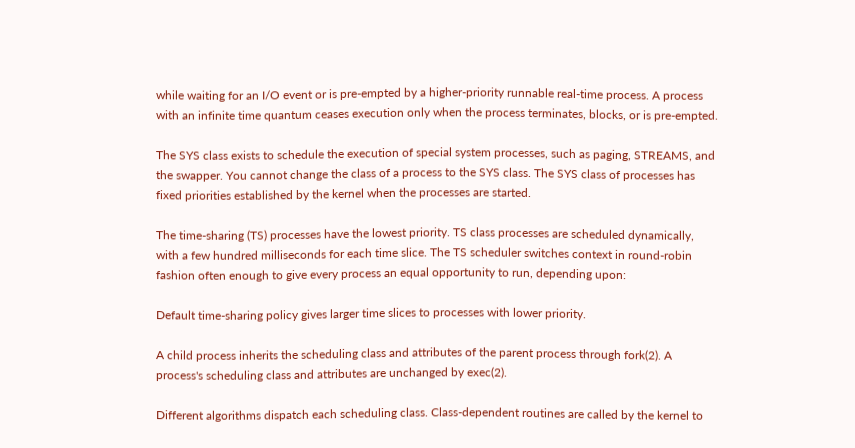while waiting for an I/O event or is pre-empted by a higher-priority runnable real-time process. A process with an infinite time quantum ceases execution only when the process terminates, blocks, or is pre-empted.

The SYS class exists to schedule the execution of special system processes, such as paging, STREAMS, and the swapper. You cannot change the class of a process to the SYS class. The SYS class of processes has fixed priorities established by the kernel when the processes are started.

The time-sharing (TS) processes have the lowest priority. TS class processes are scheduled dynamically, with a few hundred milliseconds for each time slice. The TS scheduler switches context in round-robin fashion often enough to give every process an equal opportunity to run, depending upon:

Default time-sharing policy gives larger time slices to processes with lower priority.

A child process inherits the scheduling class and attributes of the parent process through fork(2). A process's scheduling class and attributes are unchanged by exec(2).

Different algorithms dispatch each scheduling class. Class-dependent routines are called by the kernel to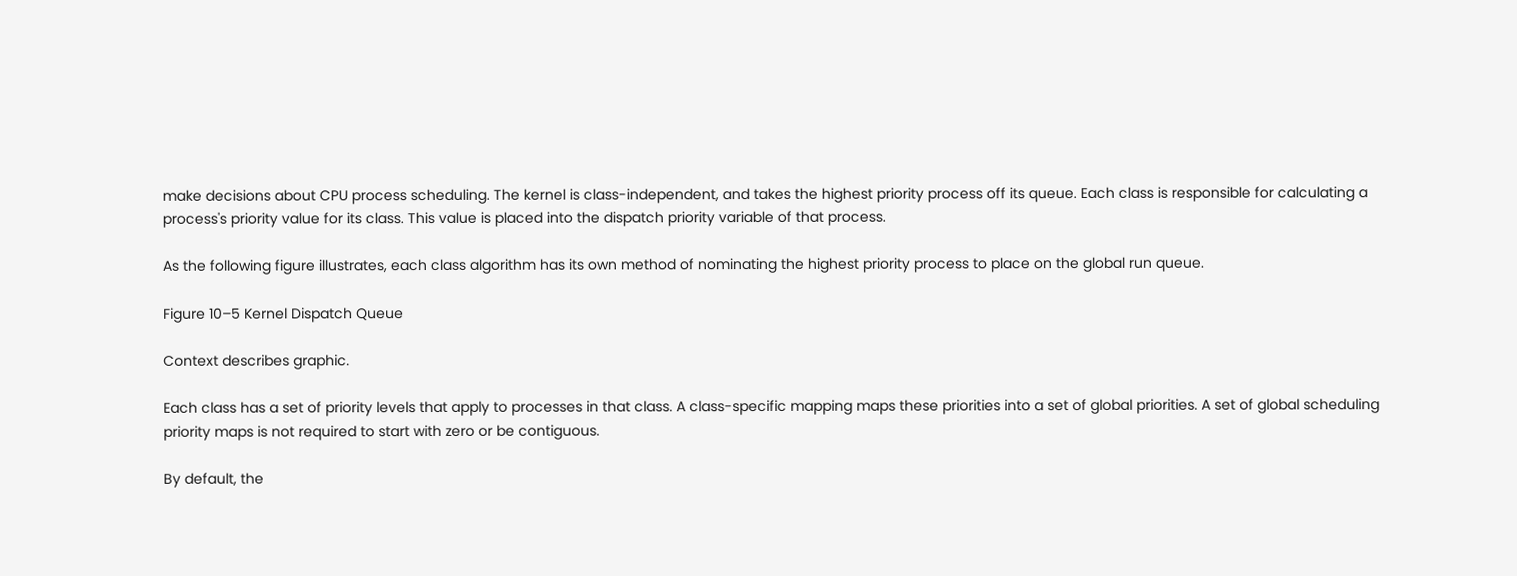make decisions about CPU process scheduling. The kernel is class-independent, and takes the highest priority process off its queue. Each class is responsible for calculating a process's priority value for its class. This value is placed into the dispatch priority variable of that process.

As the following figure illustrates, each class algorithm has its own method of nominating the highest priority process to place on the global run queue.

Figure 10–5 Kernel Dispatch Queue

Context describes graphic.

Each class has a set of priority levels that apply to processes in that class. A class-specific mapping maps these priorities into a set of global priorities. A set of global scheduling priority maps is not required to start with zero or be contiguous.

By default, the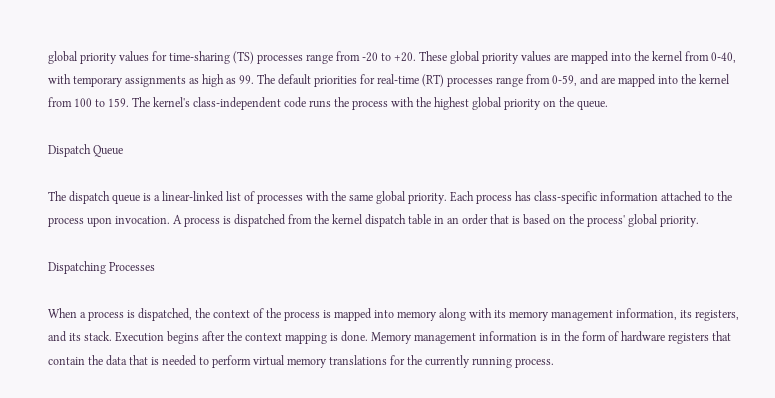global priority values for time-sharing (TS) processes range from -20 to +20. These global priority values are mapped into the kernel from 0-40, with temporary assignments as high as 99. The default priorities for real-time (RT) processes range from 0-59, and are mapped into the kernel from 100 to 159. The kernel's class-independent code runs the process with the highest global priority on the queue.

Dispatch Queue

The dispatch queue is a linear-linked list of processes with the same global priority. Each process has class-specific information attached to the process upon invocation. A process is dispatched from the kernel dispatch table in an order that is based on the process' global priority.

Dispatching Processes

When a process is dispatched, the context of the process is mapped into memory along with its memory management information, its registers, and its stack. Execution begins after the context mapping is done. Memory management information is in the form of hardware registers that contain the data that is needed to perform virtual memory translations for the currently running process.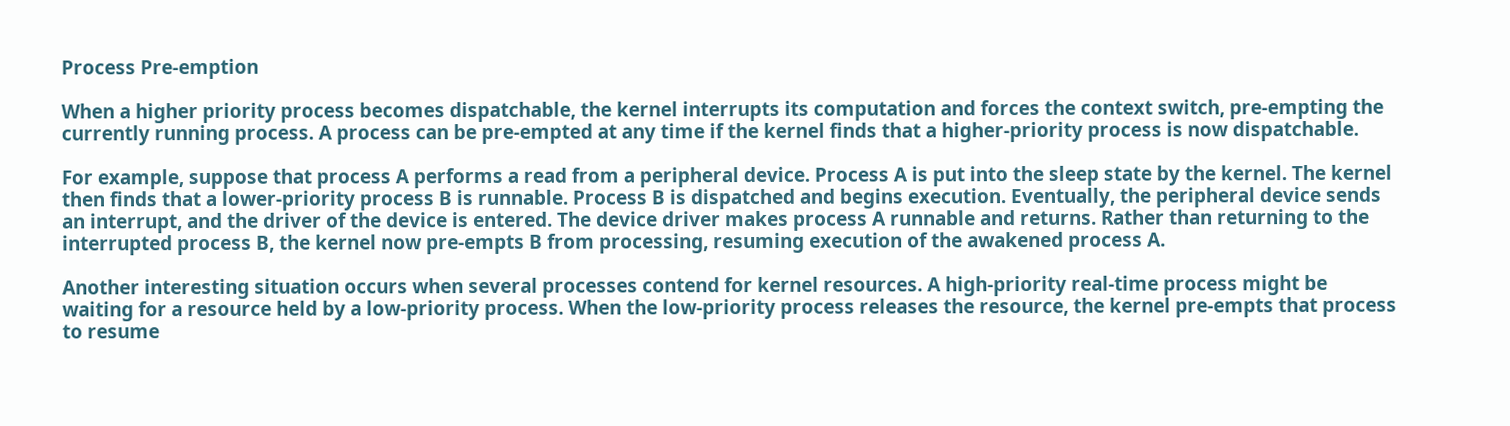Process Pre-emption

When a higher priority process becomes dispatchable, the kernel interrupts its computation and forces the context switch, pre-empting the currently running process. A process can be pre-empted at any time if the kernel finds that a higher-priority process is now dispatchable.

For example, suppose that process A performs a read from a peripheral device. Process A is put into the sleep state by the kernel. The kernel then finds that a lower-priority process B is runnable. Process B is dispatched and begins execution. Eventually, the peripheral device sends an interrupt, and the driver of the device is entered. The device driver makes process A runnable and returns. Rather than returning to the interrupted process B, the kernel now pre-empts B from processing, resuming execution of the awakened process A.

Another interesting situation occurs when several processes contend for kernel resources. A high-priority real-time process might be waiting for a resource held by a low-priority process. When the low-priority process releases the resource, the kernel pre-empts that process to resume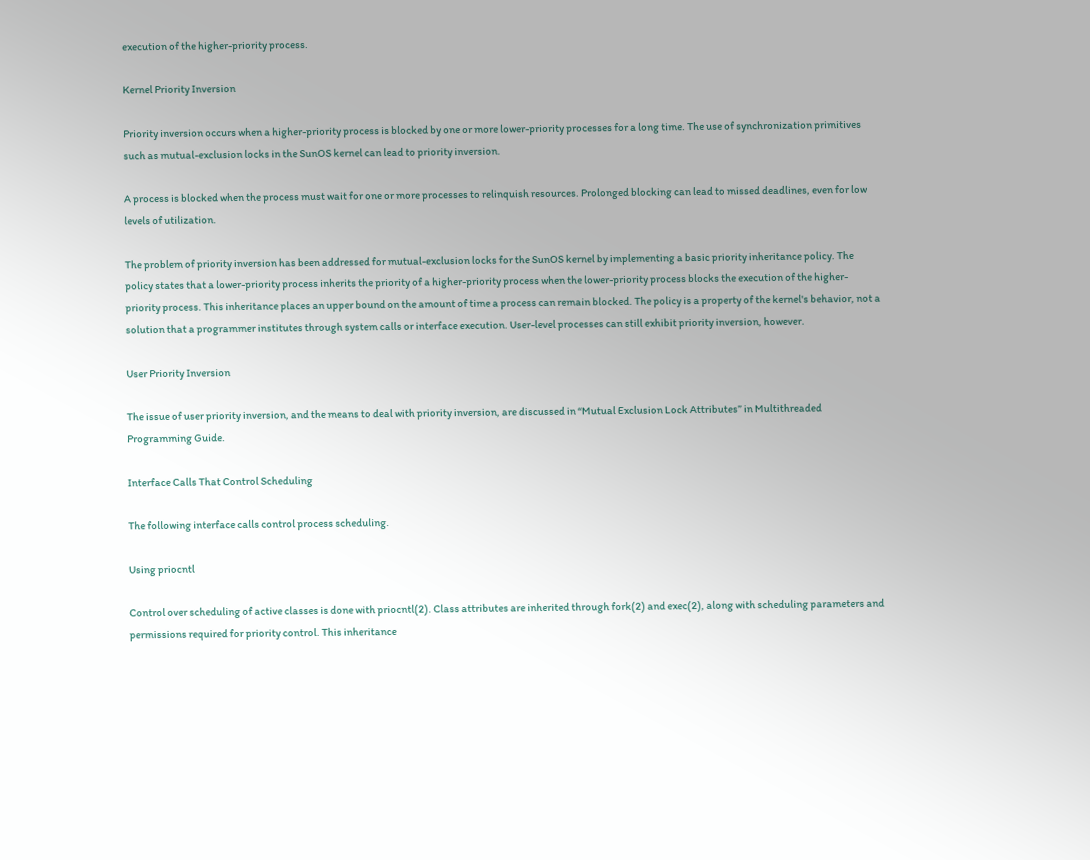execution of the higher-priority process.

Kernel Priority Inversion

Priority inversion occurs when a higher-priority process is blocked by one or more lower-priority processes for a long time. The use of synchronization primitives such as mutual-exclusion locks in the SunOS kernel can lead to priority inversion.

A process is blocked when the process must wait for one or more processes to relinquish resources. Prolonged blocking can lead to missed deadlines, even for low levels of utilization.

The problem of priority inversion has been addressed for mutual-exclusion locks for the SunOS kernel by implementing a basic priority inheritance policy. The policy states that a lower-priority process inherits the priority of a higher-priority process when the lower-priority process blocks the execution of the higher-priority process. This inheritance places an upper bound on the amount of time a process can remain blocked. The policy is a property of the kernel's behavior, not a solution that a programmer institutes through system calls or interface execution. User-level processes can still exhibit priority inversion, however.

User Priority Inversion

The issue of user priority inversion, and the means to deal with priority inversion, are discussed in “Mutual Exclusion Lock Attributes” in Multithreaded Programming Guide.

Interface Calls That Control Scheduling

The following interface calls control process scheduling.

Using priocntl

Control over scheduling of active classes is done with priocntl(2). Class attributes are inherited through fork(2) and exec(2), along with scheduling parameters and permissions required for priority control. This inheritance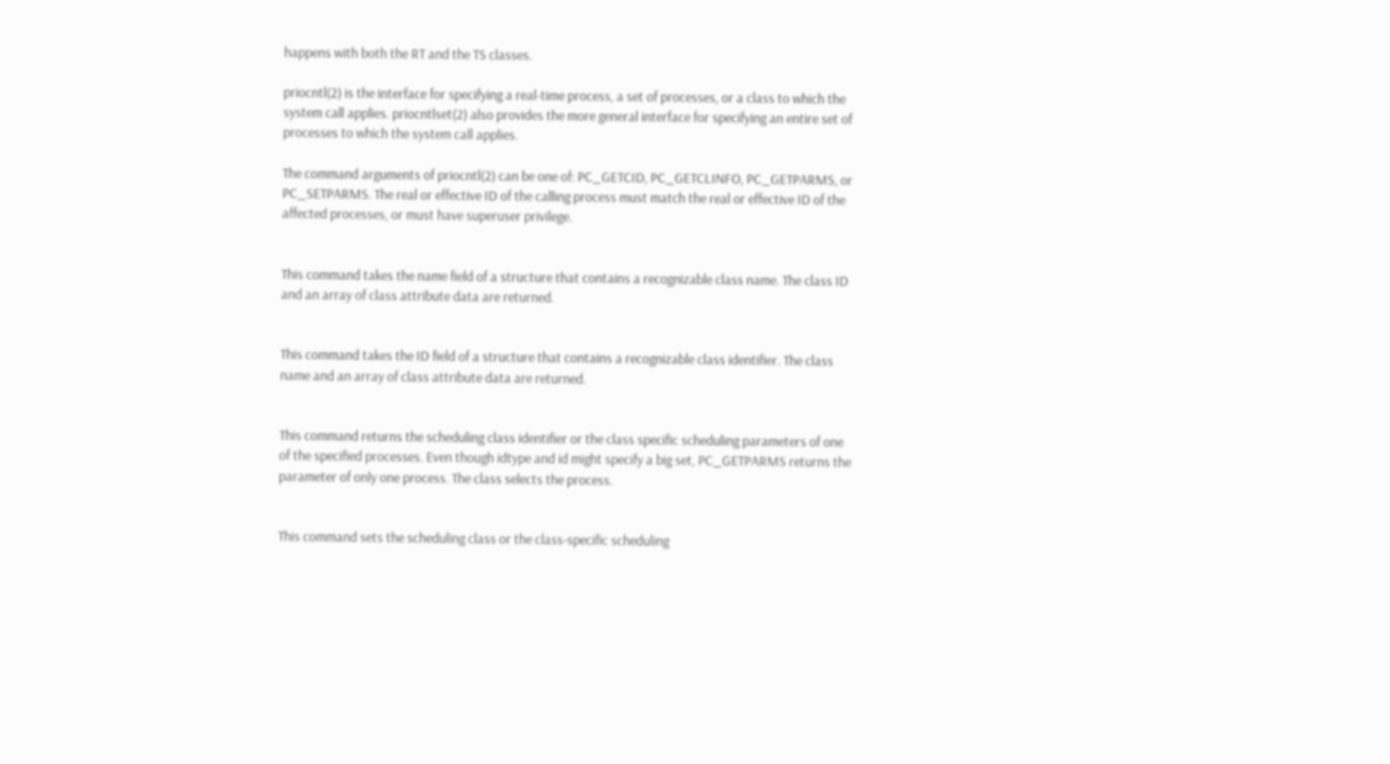happens with both the RT and the TS classes.

priocntl(2) is the interface for specifying a real-time process, a set of processes, or a class to which the system call applies. priocntlset(2) also provides the more general interface for specifying an entire set of processes to which the system call applies.

The command arguments of priocntl(2) can be one of: PC_GETCID, PC_GETCLINFO, PC_GETPARMS, or PC_SETPARMS. The real or effective ID of the calling process must match the real or effective ID of the affected processes, or must have superuser privilege.


This command takes the name field of a structure that contains a recognizable class name. The class ID and an array of class attribute data are returned.


This command takes the ID field of a structure that contains a recognizable class identifier. The class name and an array of class attribute data are returned.


This command returns the scheduling class identifier or the class specific scheduling parameters of one of the specified processes. Even though idtype and id might specify a big set, PC_GETPARMS returns the parameter of only one process. The class selects the process.


This command sets the scheduling class or the class-specific scheduling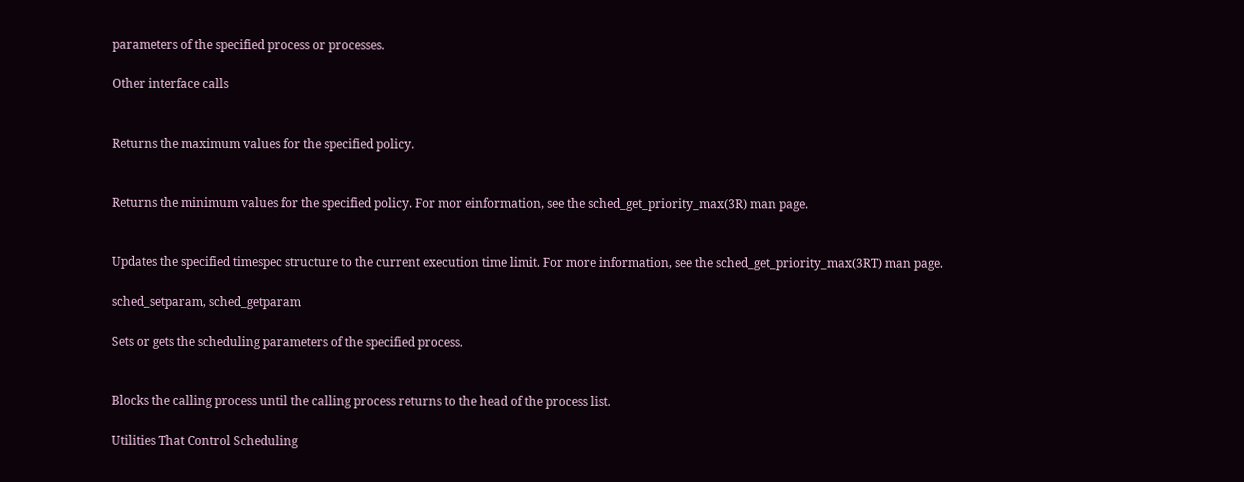parameters of the specified process or processes.

Other interface calls


Returns the maximum values for the specified policy.


Returns the minimum values for the specified policy. For mor einformation, see the sched_get_priority_max(3R) man page.


Updates the specified timespec structure to the current execution time limit. For more information, see the sched_get_priority_max(3RT) man page.

sched_setparam, sched_getparam

Sets or gets the scheduling parameters of the specified process.


Blocks the calling process until the calling process returns to the head of the process list.

Utilities That Control Scheduling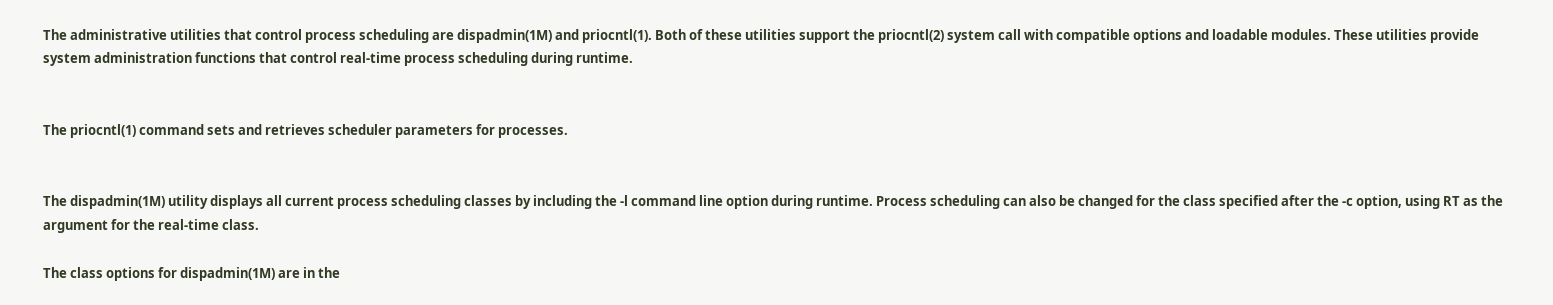The administrative utilities that control process scheduling are dispadmin(1M) and priocntl(1). Both of these utilities support the priocntl(2) system call with compatible options and loadable modules. These utilities provide system administration functions that control real-time process scheduling during runtime.


The priocntl(1) command sets and retrieves scheduler parameters for processes.


The dispadmin(1M) utility displays all current process scheduling classes by including the -l command line option during runtime. Process scheduling can also be changed for the class specified after the -c option, using RT as the argument for the real-time class.

The class options for dispadmin(1M) are in the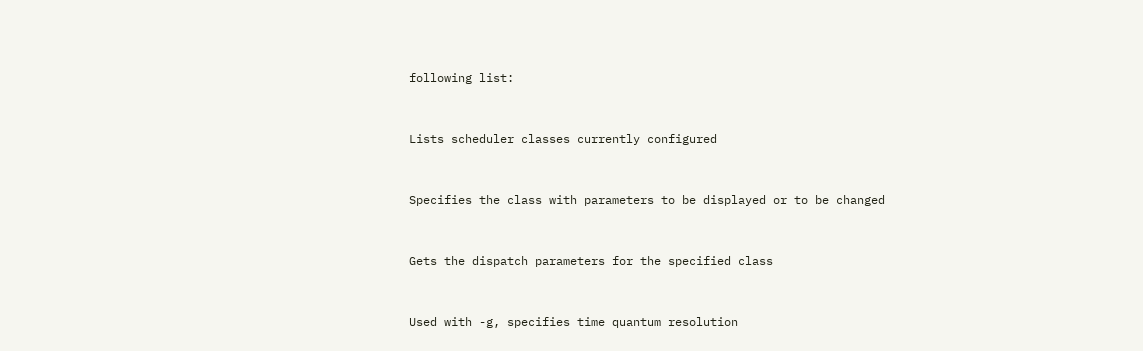following list:


Lists scheduler classes currently configured


Specifies the class with parameters to be displayed or to be changed


Gets the dispatch parameters for the specified class


Used with -g, specifies time quantum resolution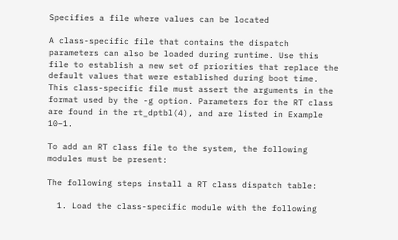Specifies a file where values can be located

A class-specific file that contains the dispatch parameters can also be loaded during runtime. Use this file to establish a new set of priorities that replace the default values that were established during boot time. This class-specific file must assert the arguments in the format used by the -g option. Parameters for the RT class are found in the rt_dptbl(4), and are listed in Example 10–1.

To add an RT class file to the system, the following modules must be present:

The following steps install a RT class dispatch table:

  1. Load the class-specific module with the following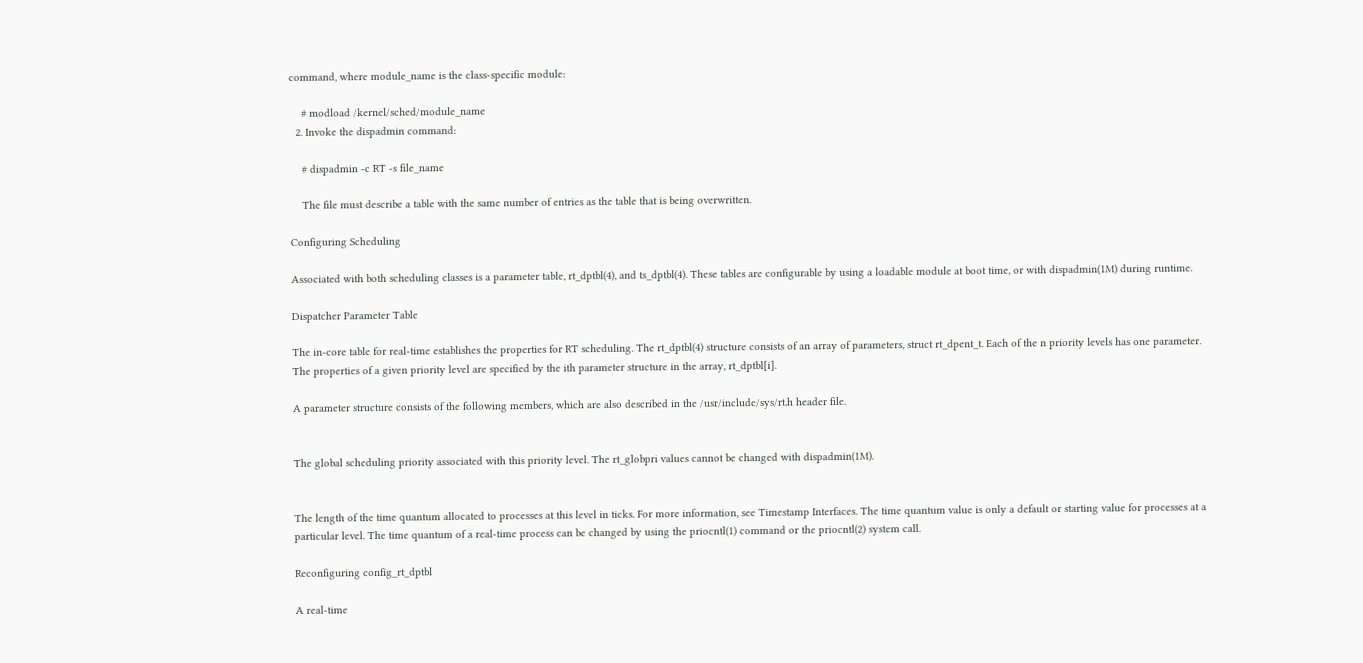command, where module_name is the class-specific module:

    # modload /kernel/sched/module_name
  2. Invoke the dispadmin command:

    # dispadmin -c RT -s file_name

    The file must describe a table with the same number of entries as the table that is being overwritten.

Configuring Scheduling

Associated with both scheduling classes is a parameter table, rt_dptbl(4), and ts_dptbl(4). These tables are configurable by using a loadable module at boot time, or with dispadmin(1M) during runtime.

Dispatcher Parameter Table

The in-core table for real-time establishes the properties for RT scheduling. The rt_dptbl(4) structure consists of an array of parameters, struct rt_dpent_t. Each of the n priority levels has one parameter. The properties of a given priority level are specified by the ith parameter structure in the array, rt_dptbl[i].

A parameter structure consists of the following members, which are also described in the /usr/include/sys/rt.h header file.


The global scheduling priority associated with this priority level. The rt_globpri values cannot be changed with dispadmin(1M).


The length of the time quantum allocated to processes at this level in ticks. For more information, see Timestamp Interfaces. The time quantum value is only a default or starting value for processes at a particular level. The time quantum of a real-time process can be changed by using the priocntl(1) command or the priocntl(2) system call.

Reconfiguring config_rt_dptbl

A real-time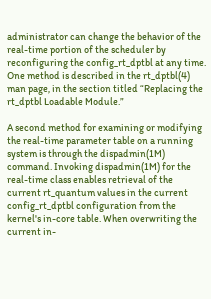administrator can change the behavior of the real-time portion of the scheduler by reconfiguring the config_rt_dptbl at any time. One method is described in the rt_dptbl(4) man page, in the section titled “Replacing the rt_dptbl Loadable Module.”

A second method for examining or modifying the real-time parameter table on a running system is through the dispadmin(1M) command. Invoking dispadmin(1M) for the real-time class enables retrieval of the current rt_quantum values in the current config_rt_dptbl configuration from the kernel's in-core table. When overwriting the current in-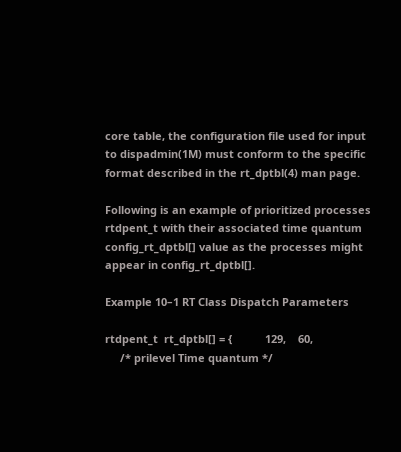core table, the configuration file used for input to dispadmin(1M) must conform to the specific format described in the rt_dptbl(4) man page.

Following is an example of prioritized processes rtdpent_t with their associated time quantum config_rt_dptbl[] value as the processes might appear in config_rt_dptbl[].

Example 10–1 RT Class Dispatch Parameters

rtdpent_t  rt_dptbl[] = {           129,    60,
     /* prilevel Time quantum */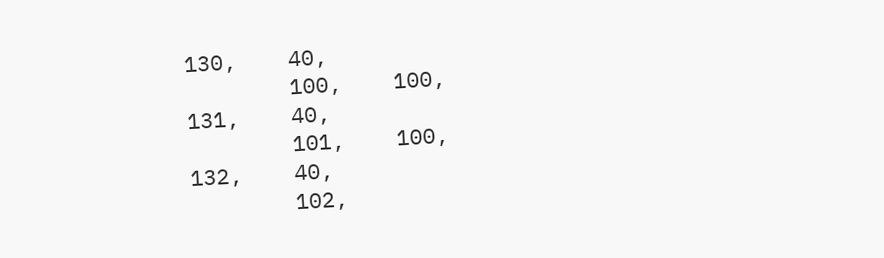130,    40,
        100,    100,                                            131,    40,
        101,    100,                                            132,    40,
        102,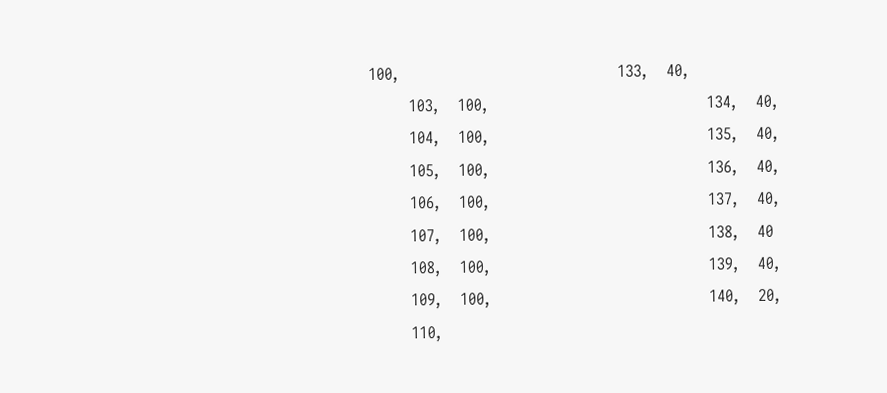100,                                            133,    40,
        103,    100,                                            134,    40,
        104,    100,                                            135,    40,
        105,    100,                                            136,    40,
        106,    100,                                            137,    40,
        107,    100,                                            138,    40
        108,    100,                                            139,    40,
        109,    100,                                            140,    20,
        110,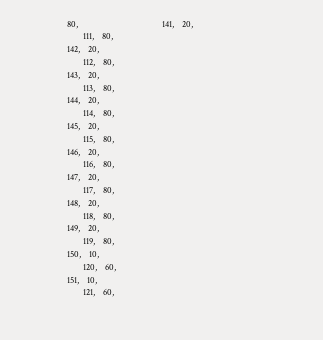80,                                          141,    20,
        111,    80,                                          142,    20,
        112,    80,                                          143,    20,
        113,    80,                                          144,    20,
        114,    80,                                          145,    20,
        115,    80,                                          146,    20,
        116,    80,                                          147,    20,
        117,    80,                                          148,    20,
        118,    80,                                          149,    20,
        119,    80,                                          150,    10,
        120,    60,                                          151,    10,
        121,    60,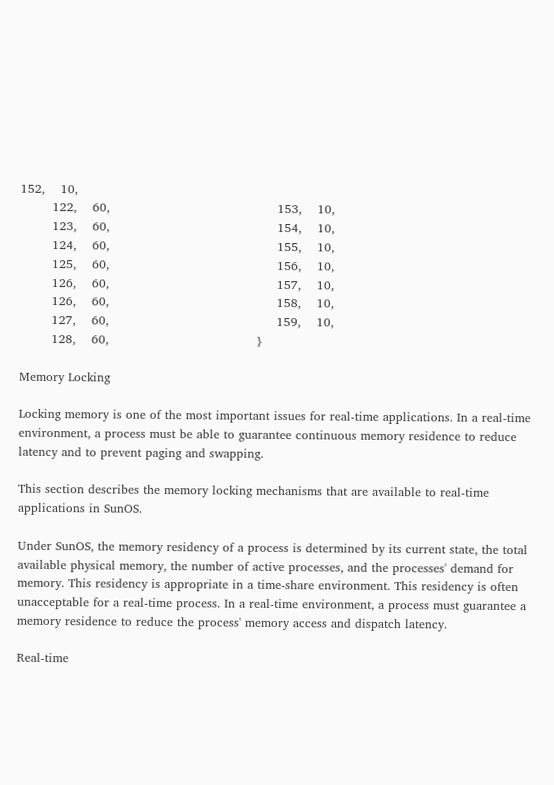152,    10,
        122,    60,                                          153,    10,
        123,    60,                                          154,    10,
        124,    60,                                          155,    10,
        125,    60,                                          156,    10,
        126,    60,                                          157,    10,
        126,    60,                                          158,    10,
        127,    60,                                          159,    10,
        128,    60,                                     }

Memory Locking

Locking memory is one of the most important issues for real-time applications. In a real-time environment, a process must be able to guarantee continuous memory residence to reduce latency and to prevent paging and swapping.

This section describes the memory locking mechanisms that are available to real-time applications in SunOS.

Under SunOS, the memory residency of a process is determined by its current state, the total available physical memory, the number of active processes, and the processes' demand for memory. This residency is appropriate in a time-share environment. This residency is often unacceptable for a real-time process. In a real-time environment, a process must guarantee a memory residence to reduce the process' memory access and dispatch latency.

Real-time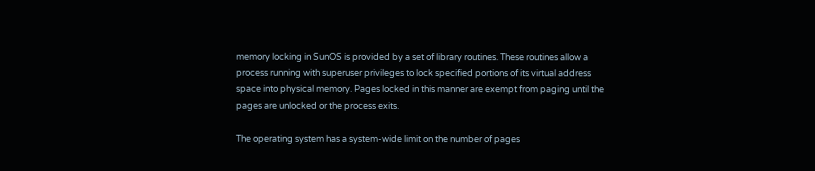memory locking in SunOS is provided by a set of library routines. These routines allow a process running with superuser privileges to lock specified portions of its virtual address space into physical memory. Pages locked in this manner are exempt from paging until the pages are unlocked or the process exits.

The operating system has a system-wide limit on the number of pages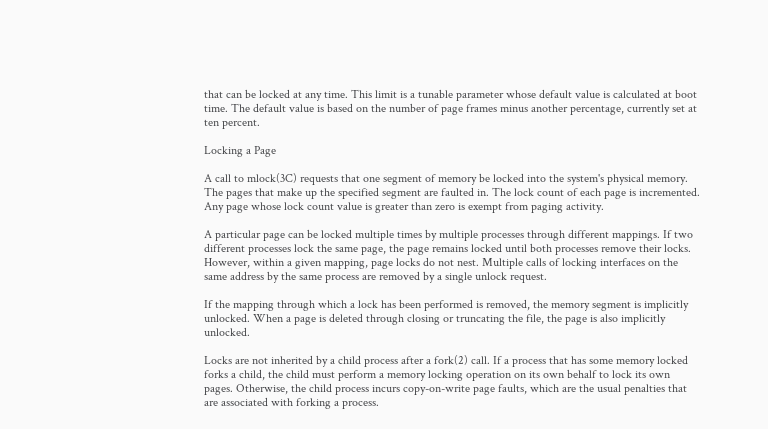that can be locked at any time. This limit is a tunable parameter whose default value is calculated at boot time. The default value is based on the number of page frames minus another percentage, currently set at ten percent.

Locking a Page

A call to mlock(3C) requests that one segment of memory be locked into the system's physical memory. The pages that make up the specified segment are faulted in. The lock count of each page is incremented. Any page whose lock count value is greater than zero is exempt from paging activity.

A particular page can be locked multiple times by multiple processes through different mappings. If two different processes lock the same page, the page remains locked until both processes remove their locks. However, within a given mapping, page locks do not nest. Multiple calls of locking interfaces on the same address by the same process are removed by a single unlock request.

If the mapping through which a lock has been performed is removed, the memory segment is implicitly unlocked. When a page is deleted through closing or truncating the file, the page is also implicitly unlocked.

Locks are not inherited by a child process after a fork(2) call. If a process that has some memory locked forks a child, the child must perform a memory locking operation on its own behalf to lock its own pages. Otherwise, the child process incurs copy-on-write page faults, which are the usual penalties that are associated with forking a process.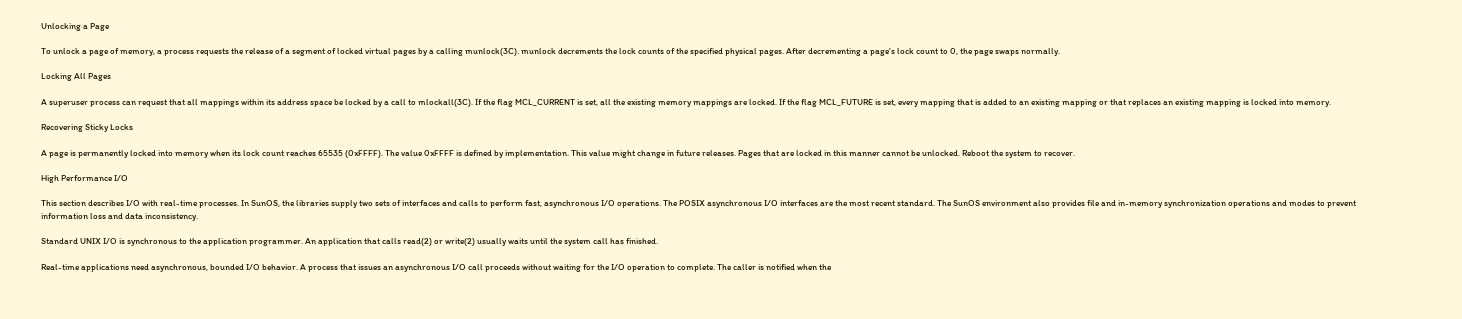Unlocking a Page

To unlock a page of memory, a process requests the release of a segment of locked virtual pages by a calling munlock(3C). munlock decrements the lock counts of the specified physical pages. After decrementing a page's lock count to 0, the page swaps normally.

Locking All Pages

A superuser process can request that all mappings within its address space be locked by a call to mlockall(3C). If the flag MCL_CURRENT is set, all the existing memory mappings are locked. If the flag MCL_FUTURE is set, every mapping that is added to an existing mapping or that replaces an existing mapping is locked into memory.

Recovering Sticky Locks

A page is permanently locked into memory when its lock count reaches 65535 (0xFFFF). The value 0xFFFF is defined by implementation. This value might change in future releases. Pages that are locked in this manner cannot be unlocked. Reboot the system to recover.

High Performance I/O

This section describes I/O with real-time processes. In SunOS, the libraries supply two sets of interfaces and calls to perform fast, asynchronous I/O operations. The POSIX asynchronous I/O interfaces are the most recent standard. The SunOS environment also provides file and in-memory synchronization operations and modes to prevent information loss and data inconsistency.

Standard UNIX I/O is synchronous to the application programmer. An application that calls read(2) or write(2) usually waits until the system call has finished.

Real-time applications need asynchronous, bounded I/O behavior. A process that issues an asynchronous I/O call proceeds without waiting for the I/O operation to complete. The caller is notified when the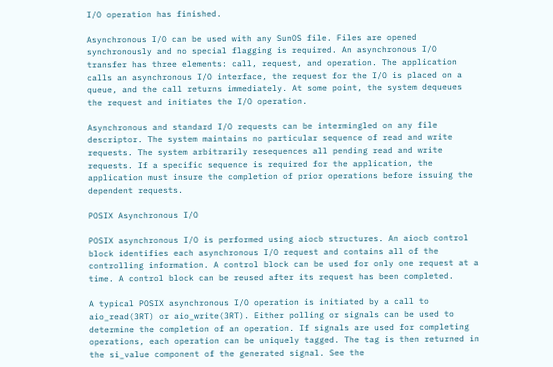I/O operation has finished.

Asynchronous I/O can be used with any SunOS file. Files are opened synchronously and no special flagging is required. An asynchronous I/O transfer has three elements: call, request, and operation. The application calls an asynchronous I/O interface, the request for the I/O is placed on a queue, and the call returns immediately. At some point, the system dequeues the request and initiates the I/O operation.

Asynchronous and standard I/O requests can be intermingled on any file descriptor. The system maintains no particular sequence of read and write requests. The system arbitrarily resequences all pending read and write requests. If a specific sequence is required for the application, the application must insure the completion of prior operations before issuing the dependent requests.

POSIX Asynchronous I/O

POSIX asynchronous I/O is performed using aiocb structures. An aiocb control block identifies each asynchronous I/O request and contains all of the controlling information. A control block can be used for only one request at a time. A control block can be reused after its request has been completed.

A typical POSIX asynchronous I/O operation is initiated by a call to aio_read(3RT) or aio_write(3RT). Either polling or signals can be used to determine the completion of an operation. If signals are used for completing operations, each operation can be uniquely tagged. The tag is then returned in the si_value component of the generated signal. See the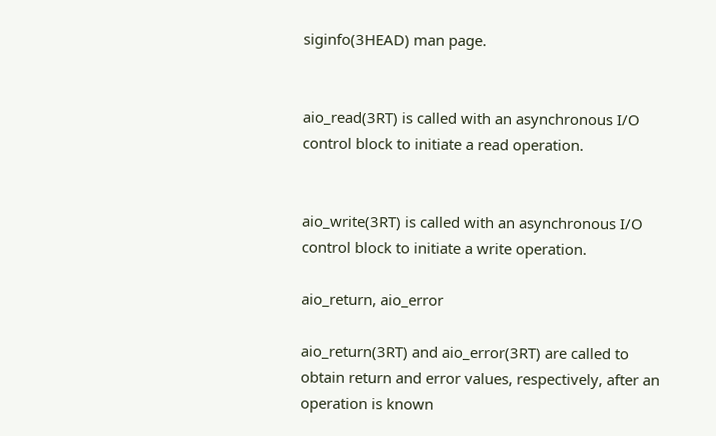siginfo(3HEAD) man page.


aio_read(3RT) is called with an asynchronous I/O control block to initiate a read operation.


aio_write(3RT) is called with an asynchronous I/O control block to initiate a write operation.

aio_return, aio_error

aio_return(3RT) and aio_error(3RT) are called to obtain return and error values, respectively, after an operation is known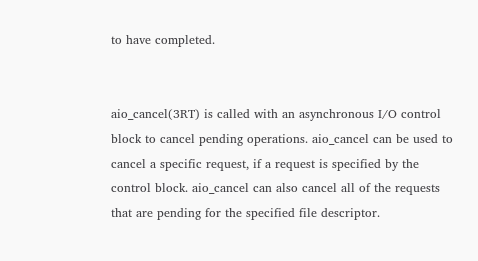to have completed.


aio_cancel(3RT) is called with an asynchronous I/O control block to cancel pending operations. aio_cancel can be used to cancel a specific request, if a request is specified by the control block. aio_cancel can also cancel all of the requests that are pending for the specified file descriptor.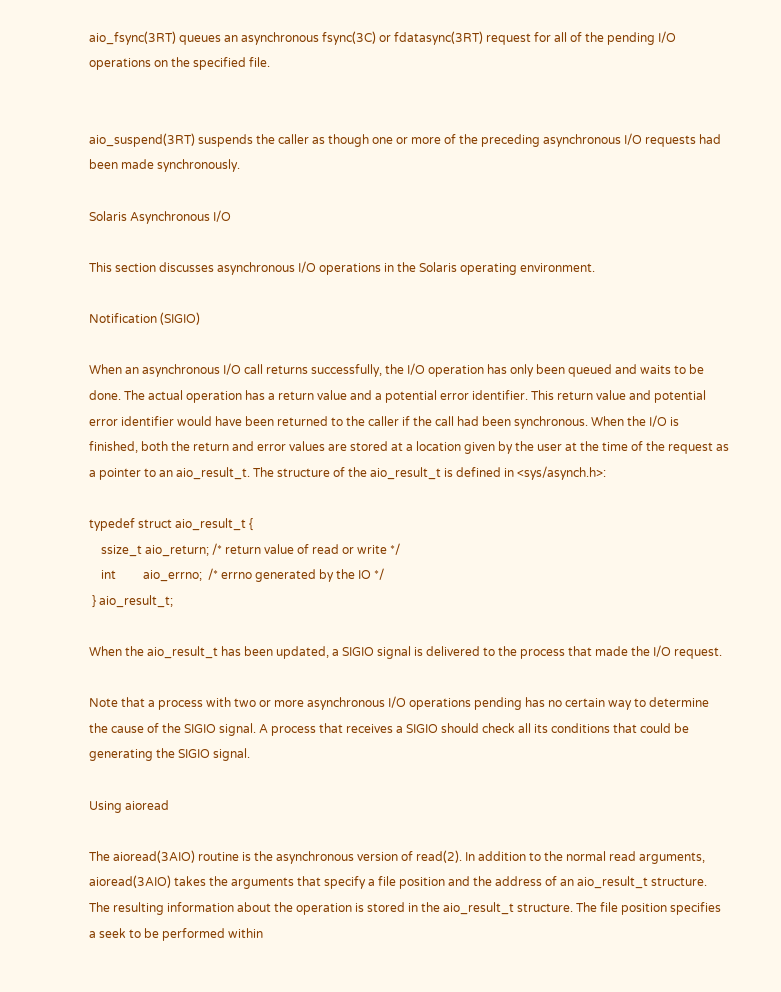aio_fsync(3RT) queues an asynchronous fsync(3C) or fdatasync(3RT) request for all of the pending I/O operations on the specified file.


aio_suspend(3RT) suspends the caller as though one or more of the preceding asynchronous I/O requests had been made synchronously.

Solaris Asynchronous I/O

This section discusses asynchronous I/O operations in the Solaris operating environment.

Notification (SIGIO)

When an asynchronous I/O call returns successfully, the I/O operation has only been queued and waits to be done. The actual operation has a return value and a potential error identifier. This return value and potential error identifier would have been returned to the caller if the call had been synchronous. When the I/O is finished, both the return and error values are stored at a location given by the user at the time of the request as a pointer to an aio_result_t. The structure of the aio_result_t is defined in <sys/asynch.h>:

typedef struct aio_result_t {
    ssize_t aio_return; /* return value of read or write */
    int         aio_errno;  /* errno generated by the IO */
 } aio_result_t;

When the aio_result_t has been updated, a SIGIO signal is delivered to the process that made the I/O request.

Note that a process with two or more asynchronous I/O operations pending has no certain way to determine the cause of the SIGIO signal. A process that receives a SIGIO should check all its conditions that could be generating the SIGIO signal.

Using aioread

The aioread(3AIO) routine is the asynchronous version of read(2). In addition to the normal read arguments, aioread(3AIO) takes the arguments that specify a file position and the address of an aio_result_t structure. The resulting information about the operation is stored in the aio_result_t structure. The file position specifies a seek to be performed within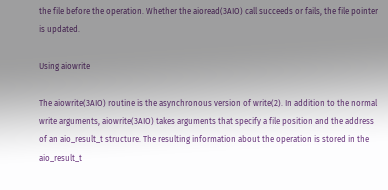the file before the operation. Whether the aioread(3AIO) call succeeds or fails, the file pointer is updated.

Using aiowrite

The aiowrite(3AIO) routine is the asynchronous version of write(2). In addition to the normal write arguments, aiowrite(3AIO) takes arguments that specify a file position and the address of an aio_result_t structure. The resulting information about the operation is stored in the aio_result_t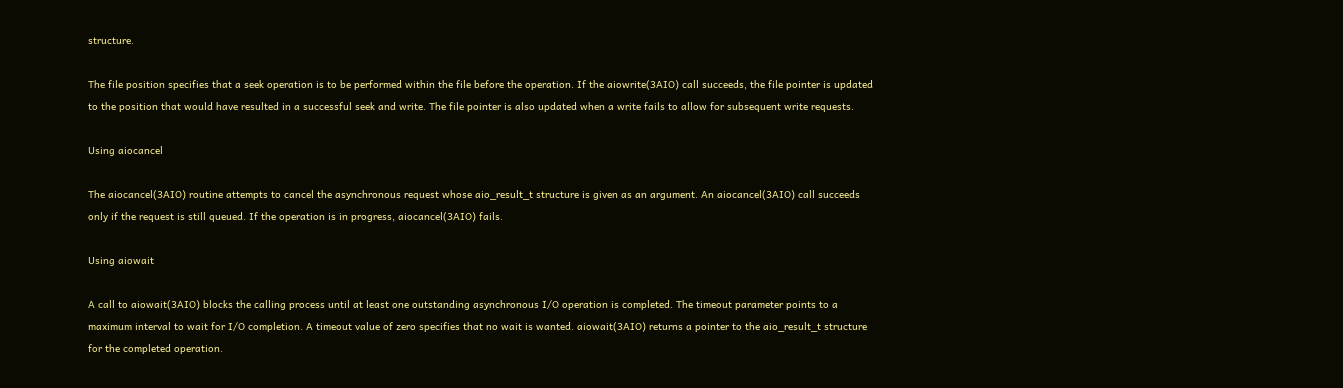structure.

The file position specifies that a seek operation is to be performed within the file before the operation. If the aiowrite(3AIO) call succeeds, the file pointer is updated to the position that would have resulted in a successful seek and write. The file pointer is also updated when a write fails to allow for subsequent write requests.

Using aiocancel

The aiocancel(3AIO) routine attempts to cancel the asynchronous request whose aio_result_t structure is given as an argument. An aiocancel(3AIO) call succeeds only if the request is still queued. If the operation is in progress, aiocancel(3AIO) fails.

Using aiowait

A call to aiowait(3AIO) blocks the calling process until at least one outstanding asynchronous I/O operation is completed. The timeout parameter points to a maximum interval to wait for I/O completion. A timeout value of zero specifies that no wait is wanted. aiowait(3AIO) returns a pointer to the aio_result_t structure for the completed operation.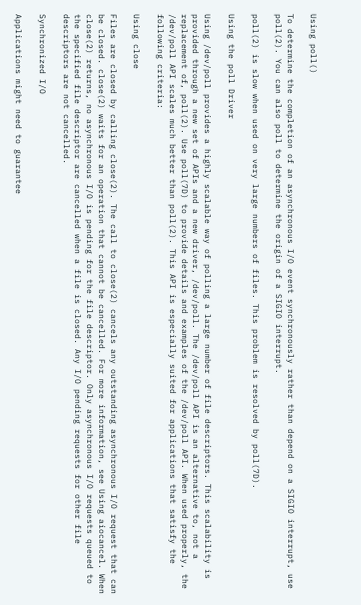Using poll()

To determine the completion of an asynchronous I/O event synchronously rather than depend on a SIGIO interrupt, use poll(2). You can also poll to determine the origin of a SIGIO interrupt.

poll(2) is slow when used on very large numbers of files. This problem is resolved by poll(7D).

Using the poll Driver

Using /dev/poll provides a highly scalable way of polling a large number of file descriptors. This scalability is provided through a new set of APIs and a new driver, /dev/poll. The /dev/poll API is an alternative to, not a replacement of, poll(2). Use poll(7D) to provide details and examples of the /dev/poll API. When used properly, the /dev/poll API scales much better than poll(2). This API is especially suited for applications that satisfy the following criteria:

Using close

Files are closed by calling close(2). The call to close(2) cancels any outstanding asynchronous I/O request that can be closed. close(2) waits for an operation that cannot be cancelled. For more information, see Using aiocancel. When close(2) returns, no asynchronous I/O is pending for the file descriptor. Only asynchronous I/O requests queued to the specified file descriptor are cancelled when a file is closed. Any I/O pending requests for other file descriptors are not cancelled.

Synchronized I/O

Applications might need to guarantee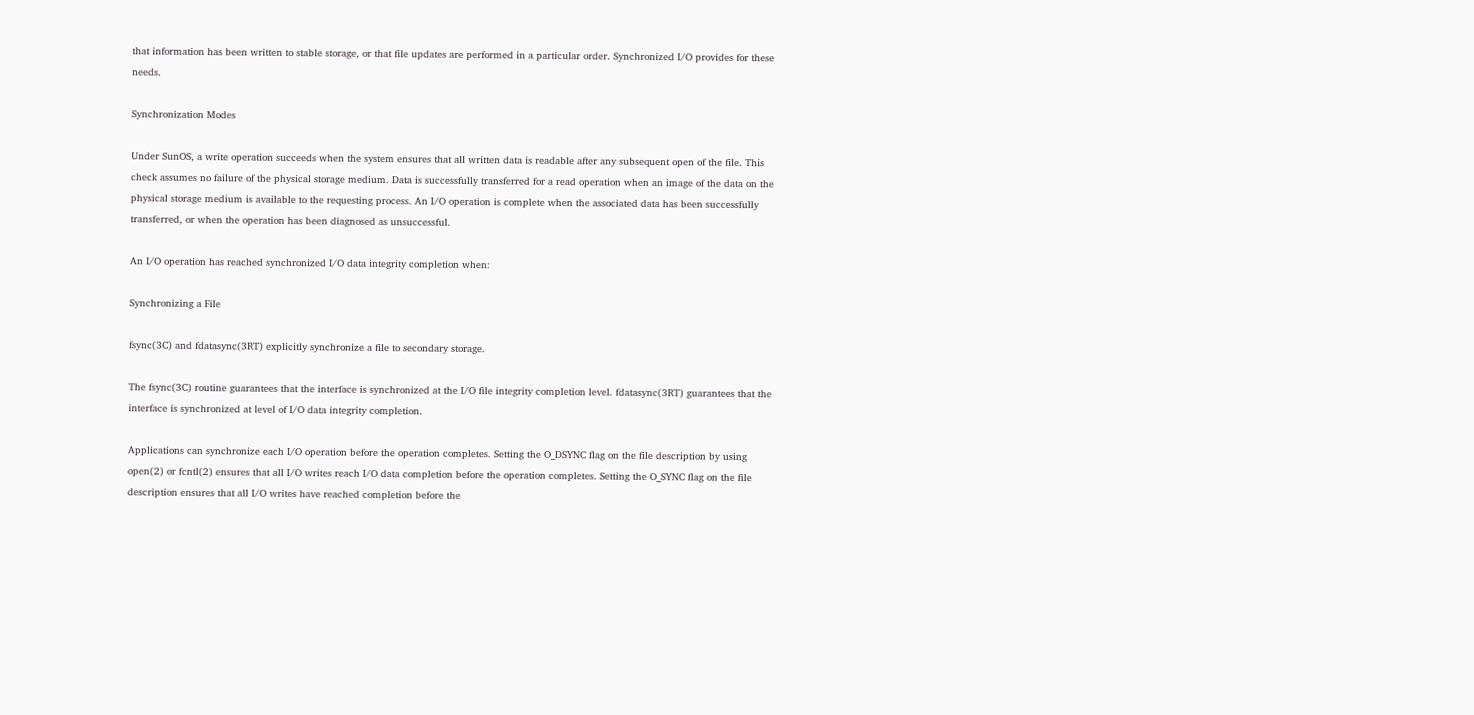that information has been written to stable storage, or that file updates are performed in a particular order. Synchronized I/O provides for these needs.

Synchronization Modes

Under SunOS, a write operation succeeds when the system ensures that all written data is readable after any subsequent open of the file. This check assumes no failure of the physical storage medium. Data is successfully transferred for a read operation when an image of the data on the physical storage medium is available to the requesting process. An I/O operation is complete when the associated data has been successfully transferred, or when the operation has been diagnosed as unsuccessful.

An I/O operation has reached synchronized I/O data integrity completion when:

Synchronizing a File

fsync(3C) and fdatasync(3RT) explicitly synchronize a file to secondary storage.

The fsync(3C) routine guarantees that the interface is synchronized at the I/O file integrity completion level. fdatasync(3RT) guarantees that the interface is synchronized at level of I/O data integrity completion.

Applications can synchronize each I/O operation before the operation completes. Setting the O_DSYNC flag on the file description by using open(2) or fcntl(2) ensures that all I/O writes reach I/O data completion before the operation completes. Setting the O_SYNC flag on the file description ensures that all I/O writes have reached completion before the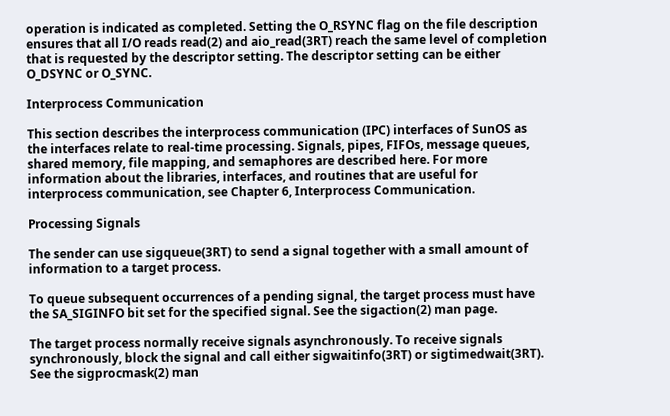operation is indicated as completed. Setting the O_RSYNC flag on the file description ensures that all I/O reads read(2) and aio_read(3RT) reach the same level of completion that is requested by the descriptor setting. The descriptor setting can be either O_DSYNC or O_SYNC.

Interprocess Communication

This section describes the interprocess communication (IPC) interfaces of SunOS as the interfaces relate to real-time processing. Signals, pipes, FIFOs, message queues, shared memory, file mapping, and semaphores are described here. For more information about the libraries, interfaces, and routines that are useful for interprocess communication, see Chapter 6, Interprocess Communication.

Processing Signals

The sender can use sigqueue(3RT) to send a signal together with a small amount of information to a target process.

To queue subsequent occurrences of a pending signal, the target process must have the SA_SIGINFO bit set for the specified signal. See the sigaction(2) man page.

The target process normally receive signals asynchronously. To receive signals synchronously, block the signal and call either sigwaitinfo(3RT) or sigtimedwait(3RT). See the sigprocmask(2) man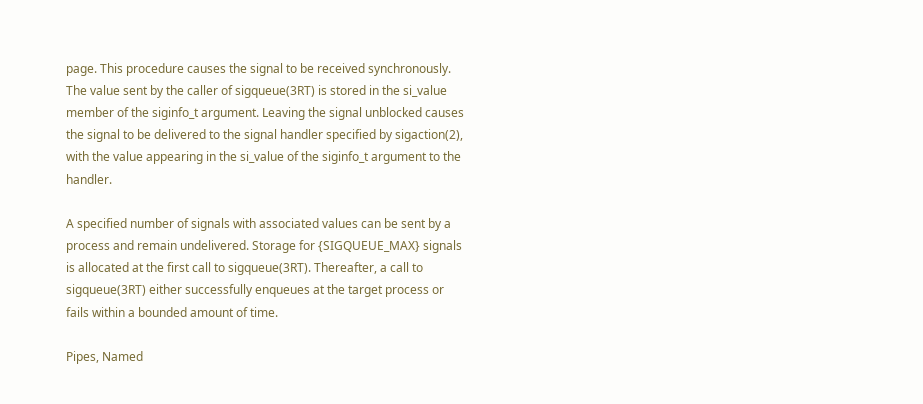page. This procedure causes the signal to be received synchronously. The value sent by the caller of sigqueue(3RT) is stored in the si_value member of the siginfo_t argument. Leaving the signal unblocked causes the signal to be delivered to the signal handler specified by sigaction(2), with the value appearing in the si_value of the siginfo_t argument to the handler.

A specified number of signals with associated values can be sent by a process and remain undelivered. Storage for {SIGQUEUE_MAX} signals is allocated at the first call to sigqueue(3RT). Thereafter, a call to sigqueue(3RT) either successfully enqueues at the target process or fails within a bounded amount of time.

Pipes, Named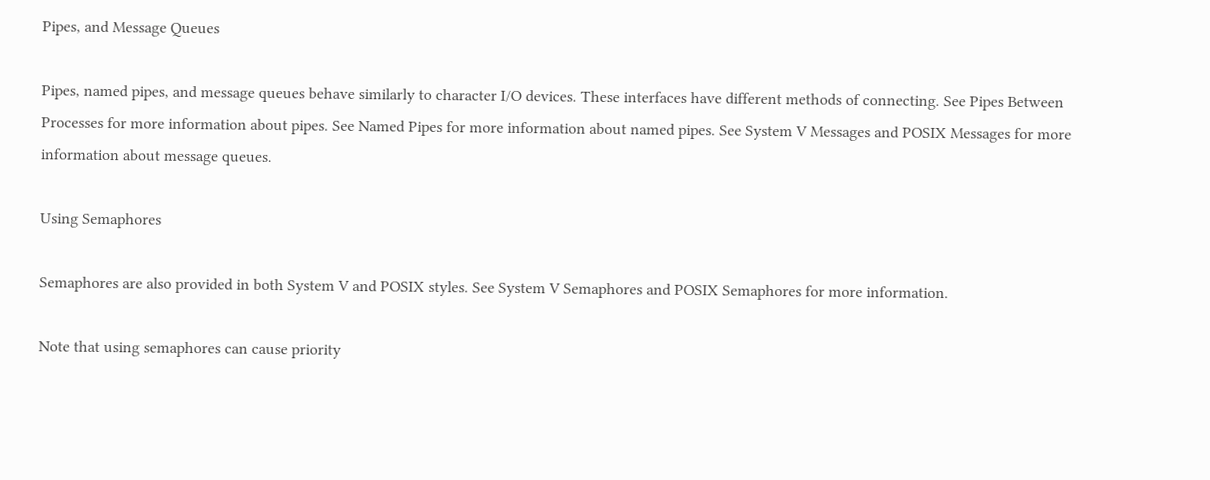Pipes, and Message Queues

Pipes, named pipes, and message queues behave similarly to character I/O devices. These interfaces have different methods of connecting. See Pipes Between Processes for more information about pipes. See Named Pipes for more information about named pipes. See System V Messages and POSIX Messages for more information about message queues.

Using Semaphores

Semaphores are also provided in both System V and POSIX styles. See System V Semaphores and POSIX Semaphores for more information.

Note that using semaphores can cause priority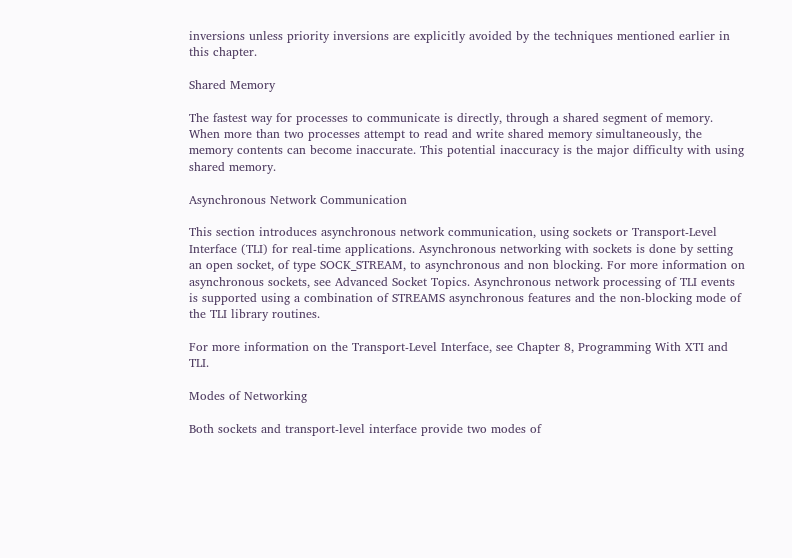inversions unless priority inversions are explicitly avoided by the techniques mentioned earlier in this chapter.

Shared Memory

The fastest way for processes to communicate is directly, through a shared segment of memory. When more than two processes attempt to read and write shared memory simultaneously, the memory contents can become inaccurate. This potential inaccuracy is the major difficulty with using shared memory.

Asynchronous Network Communication

This section introduces asynchronous network communication, using sockets or Transport-Level Interface (TLI) for real-time applications. Asynchronous networking with sockets is done by setting an open socket, of type SOCK_STREAM, to asynchronous and non blocking. For more information on asynchronous sockets, see Advanced Socket Topics. Asynchronous network processing of TLI events is supported using a combination of STREAMS asynchronous features and the non-blocking mode of the TLI library routines.

For more information on the Transport-Level Interface, see Chapter 8, Programming With XTI and TLI.

Modes of Networking

Both sockets and transport-level interface provide two modes of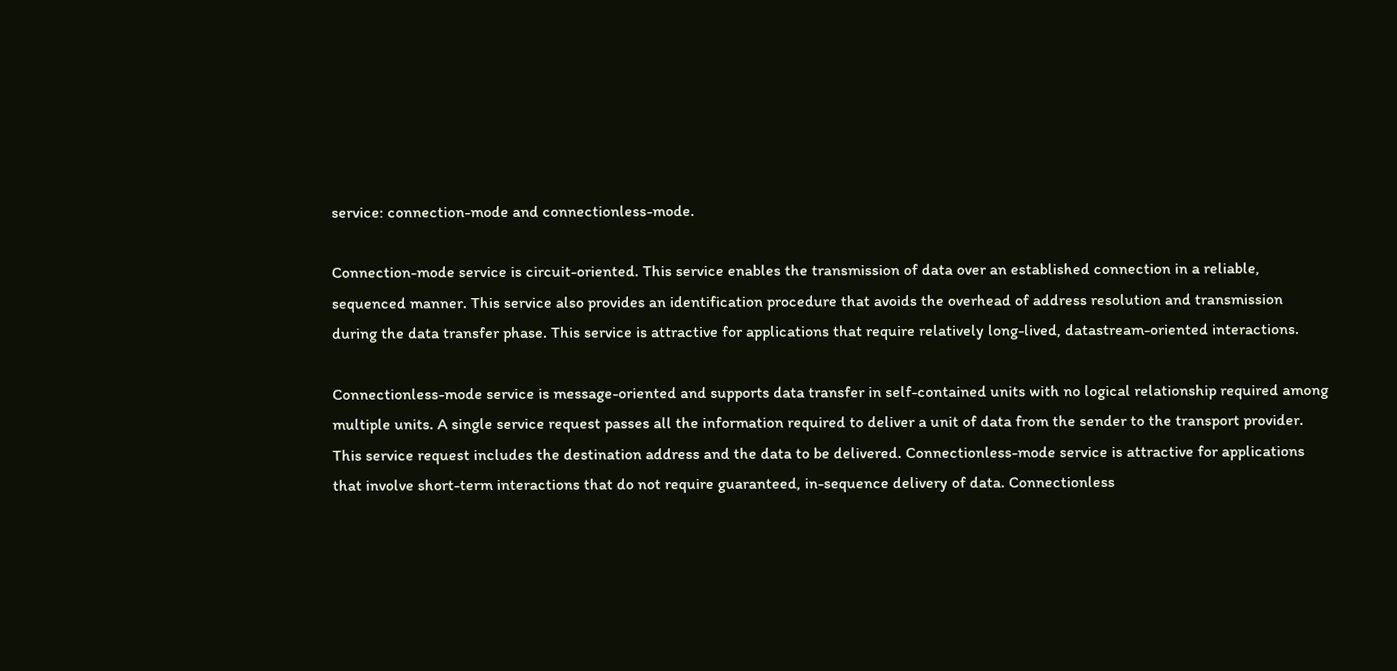service: connection-mode and connectionless-mode.

Connection-mode service is circuit-oriented. This service enables the transmission of data over an established connection in a reliable, sequenced manner. This service also provides an identification procedure that avoids the overhead of address resolution and transmission during the data transfer phase. This service is attractive for applications that require relatively long-lived, datastream-oriented interactions.

Connectionless-mode service is message-oriented and supports data transfer in self-contained units with no logical relationship required among multiple units. A single service request passes all the information required to deliver a unit of data from the sender to the transport provider. This service request includes the destination address and the data to be delivered. Connectionless-mode service is attractive for applications that involve short-term interactions that do not require guaranteed, in-sequence delivery of data. Connectionless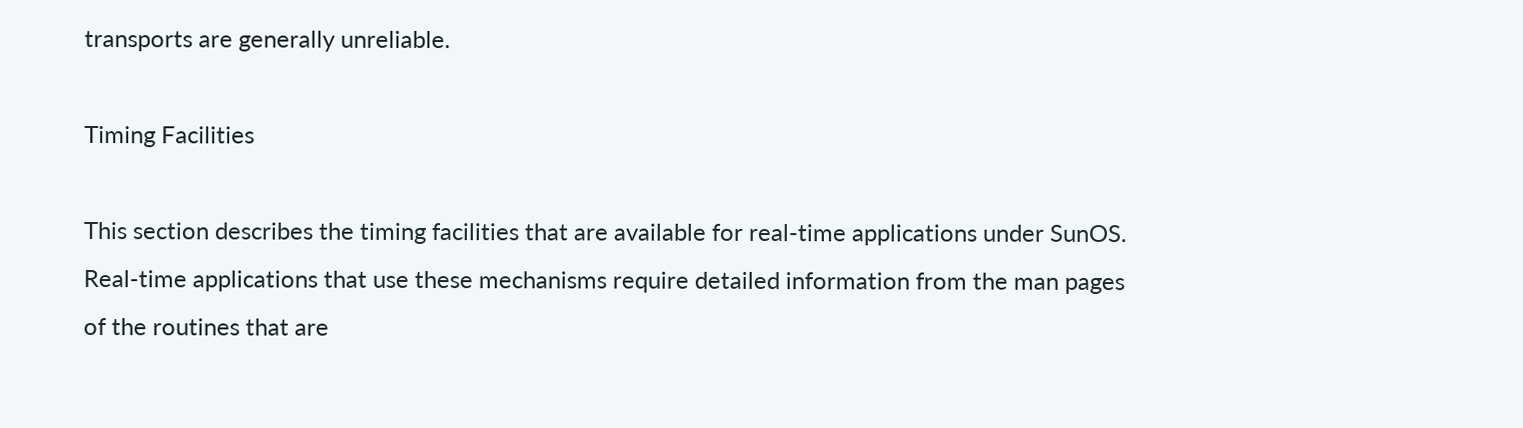transports are generally unreliable.

Timing Facilities

This section describes the timing facilities that are available for real-time applications under SunOS. Real-time applications that use these mechanisms require detailed information from the man pages of the routines that are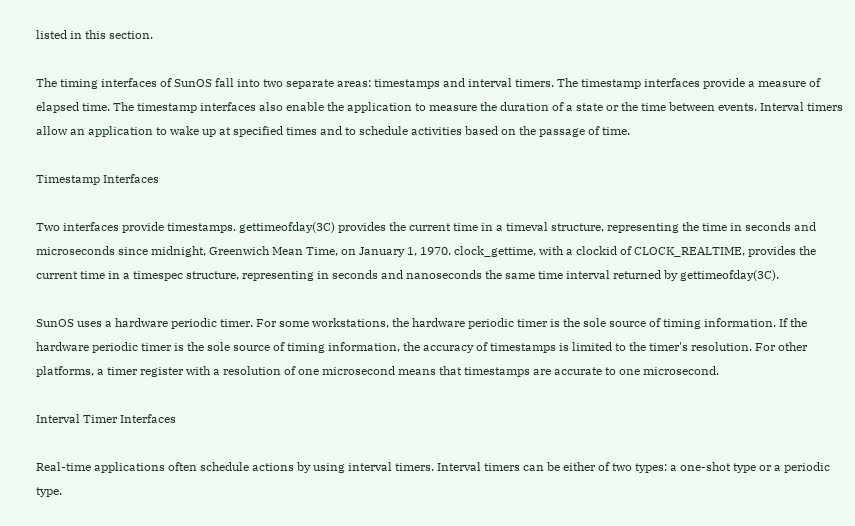listed in this section.

The timing interfaces of SunOS fall into two separate areas: timestamps and interval timers. The timestamp interfaces provide a measure of elapsed time. The timestamp interfaces also enable the application to measure the duration of a state or the time between events. Interval timers allow an application to wake up at specified times and to schedule activities based on the passage of time.

Timestamp Interfaces

Two interfaces provide timestamps. gettimeofday(3C) provides the current time in a timeval structure, representing the time in seconds and microseconds since midnight, Greenwich Mean Time, on January 1, 1970. clock_gettime, with a clockid of CLOCK_REALTIME, provides the current time in a timespec structure, representing in seconds and nanoseconds the same time interval returned by gettimeofday(3C).

SunOS uses a hardware periodic timer. For some workstations, the hardware periodic timer is the sole source of timing information. If the hardware periodic timer is the sole source of timing information, the accuracy of timestamps is limited to the timer's resolution. For other platforms, a timer register with a resolution of one microsecond means that timestamps are accurate to one microsecond.

Interval Timer Interfaces

Real-time applications often schedule actions by using interval timers. Interval timers can be either of two types: a one-shot type or a periodic type.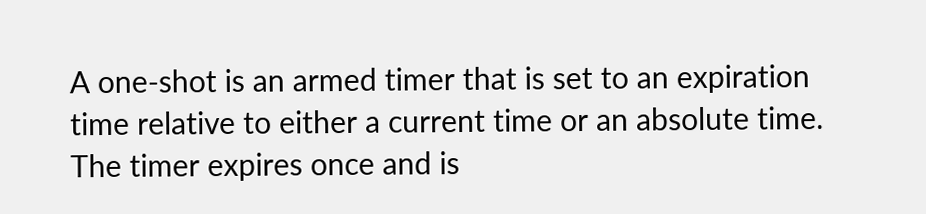A one-shot is an armed timer that is set to an expiration time relative to either a current time or an absolute time. The timer expires once and is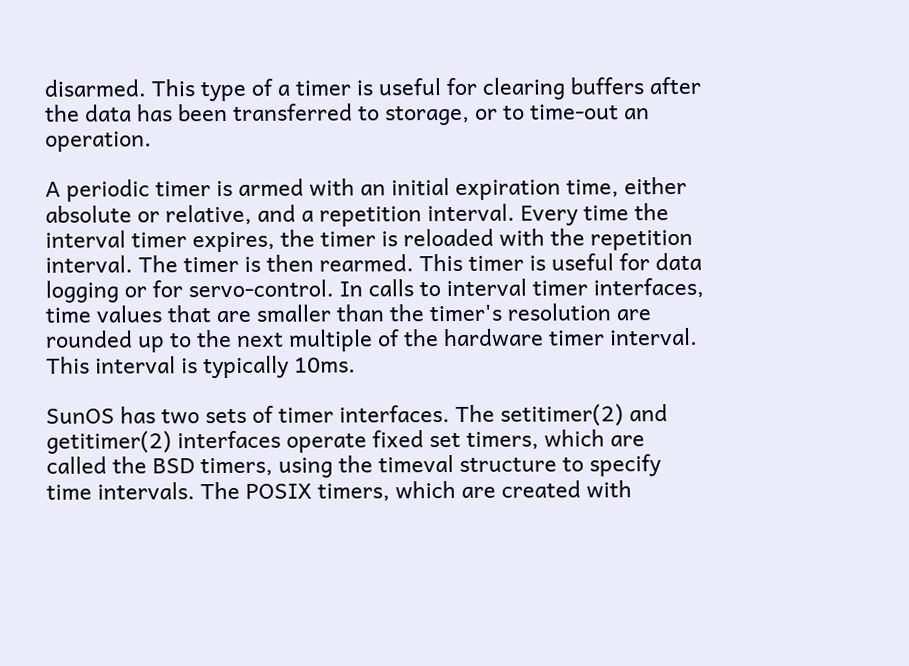disarmed. This type of a timer is useful for clearing buffers after the data has been transferred to storage, or to time-out an operation.

A periodic timer is armed with an initial expiration time, either absolute or relative, and a repetition interval. Every time the interval timer expires, the timer is reloaded with the repetition interval. The timer is then rearmed. This timer is useful for data logging or for servo-control. In calls to interval timer interfaces, time values that are smaller than the timer's resolution are rounded up to the next multiple of the hardware timer interval. This interval is typically 10ms.

SunOS has two sets of timer interfaces. The setitimer(2) and getitimer(2) interfaces operate fixed set timers, which are called the BSD timers, using the timeval structure to specify time intervals. The POSIX timers, which are created with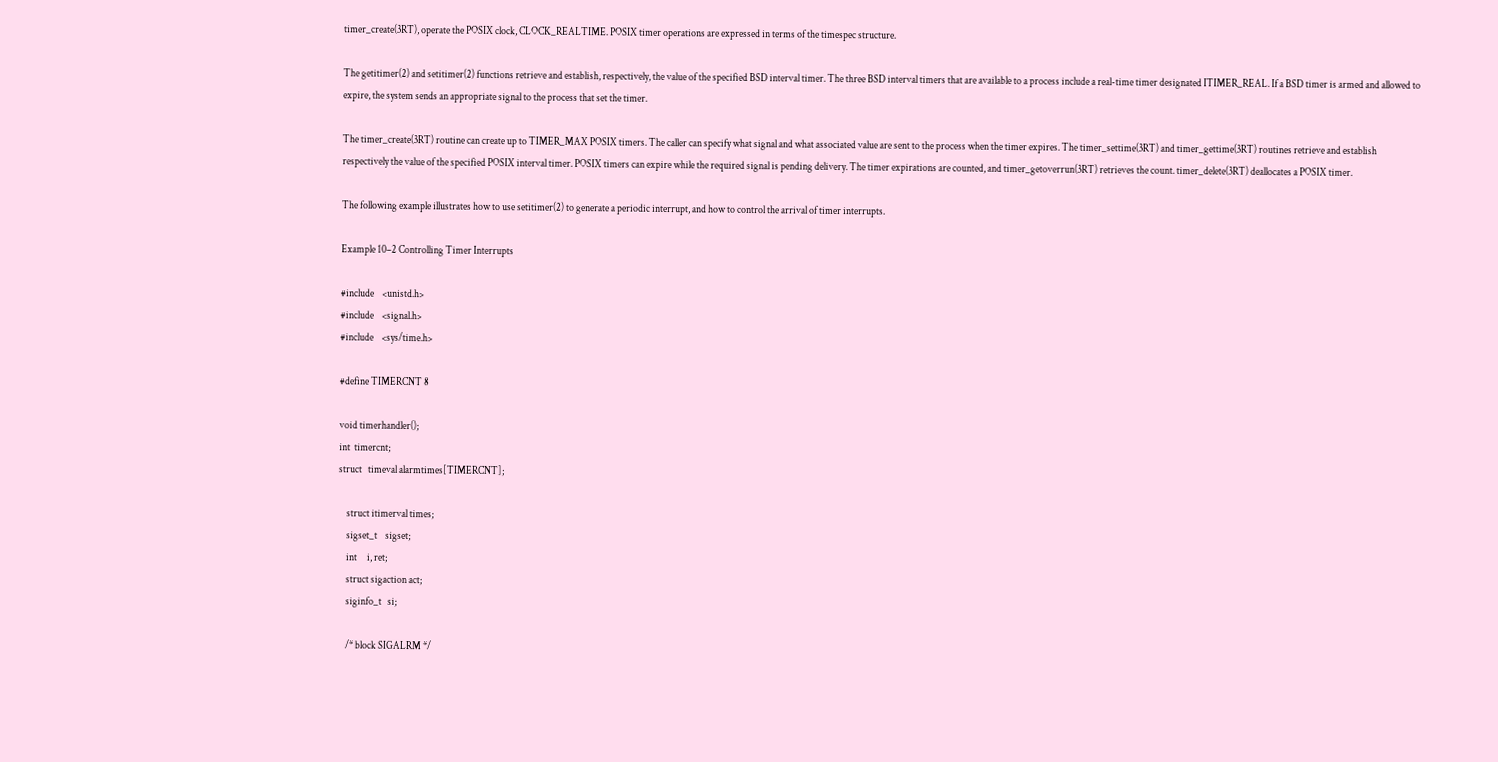timer_create(3RT), operate the POSIX clock, CLOCK_REALTIME. POSIX timer operations are expressed in terms of the timespec structure.

The getitimer(2) and setitimer(2) functions retrieve and establish, respectively, the value of the specified BSD interval timer. The three BSD interval timers that are available to a process include a real-time timer designated ITIMER_REAL. If a BSD timer is armed and allowed to expire, the system sends an appropriate signal to the process that set the timer.

The timer_create(3RT) routine can create up to TIMER_MAX POSIX timers. The caller can specify what signal and what associated value are sent to the process when the timer expires. The timer_settime(3RT) and timer_gettime(3RT) routines retrieve and establish respectively the value of the specified POSIX interval timer. POSIX timers can expire while the required signal is pending delivery. The timer expirations are counted, and timer_getoverrun(3RT) retrieves the count. timer_delete(3RT) deallocates a POSIX timer.

The following example illustrates how to use setitimer(2) to generate a periodic interrupt, and how to control the arrival of timer interrupts.

Example 10–2 Controlling Timer Interrupts

#include    <unistd.h>
#include    <signal.h>
#include    <sys/time.h>

#define TIMERCNT 8

void timerhandler();
int  timercnt;
struct   timeval alarmtimes[TIMERCNT];

    struct itimerval times;
    sigset_t    sigset;
    int     i, ret;
    struct sigaction act;
    siginfo_t   si;

    /* block SIGALRM */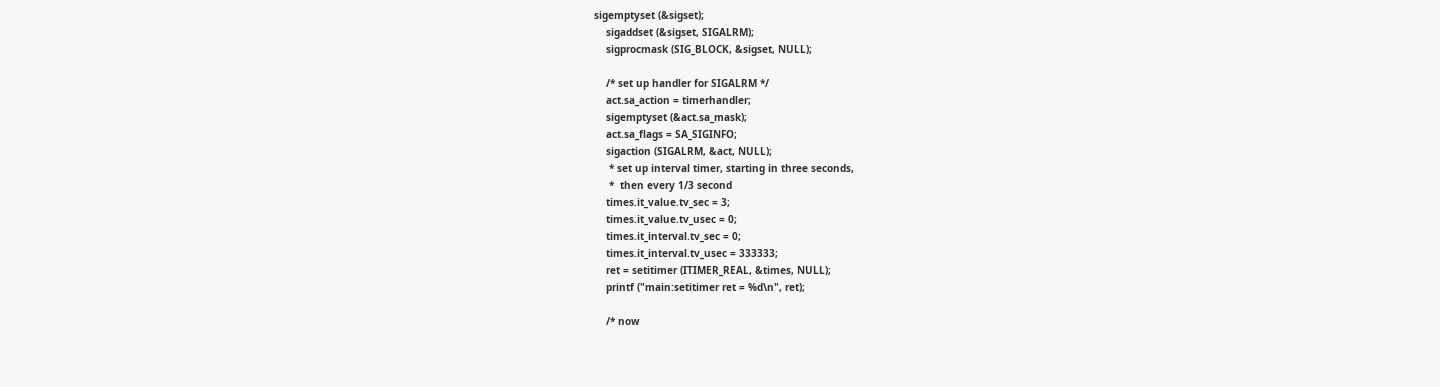sigemptyset (&sigset);
    sigaddset (&sigset, SIGALRM);
    sigprocmask (SIG_BLOCK, &sigset, NULL);

    /* set up handler for SIGALRM */
    act.sa_action = timerhandler;
    sigemptyset (&act.sa_mask);
    act.sa_flags = SA_SIGINFO;
    sigaction (SIGALRM, &act, NULL);
     * set up interval timer, starting in three seconds,
     *  then every 1/3 second
    times.it_value.tv_sec = 3;
    times.it_value.tv_usec = 0;
    times.it_interval.tv_sec = 0;
    times.it_interval.tv_usec = 333333;
    ret = setitimer (ITIMER_REAL, &times, NULL);
    printf ("main:setitimer ret = %d\n", ret);

    /* now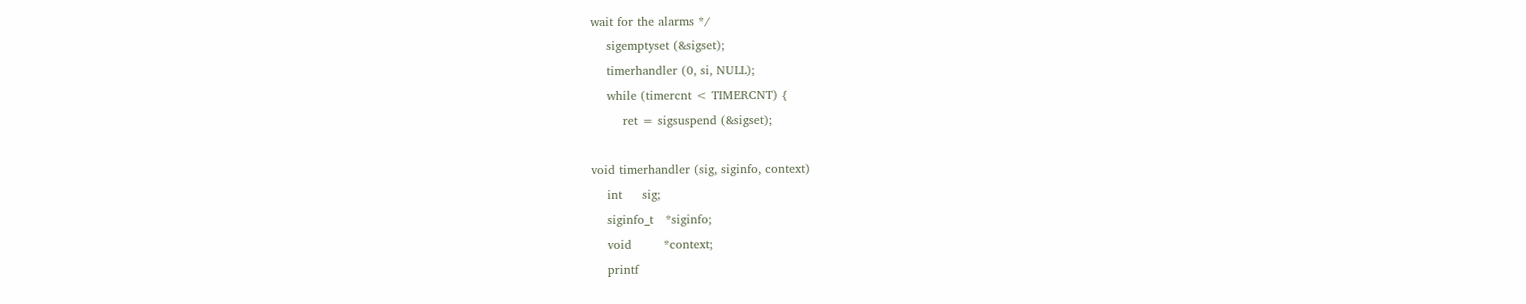wait for the alarms */
    sigemptyset (&sigset);
    timerhandler (0, si, NULL);
    while (timercnt < TIMERCNT) {
        ret = sigsuspend (&sigset);

void timerhandler (sig, siginfo, context)
    int     sig;
    siginfo_t   *siginfo;
    void        *context;
    printf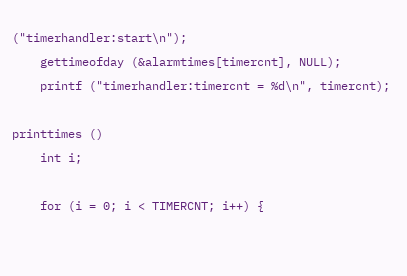("timerhandler:start\n");
    gettimeofday (&alarmtimes[timercnt], NULL);
    printf ("timerhandler:timercnt = %d\n", timercnt);

printtimes ()
    int i;

    for (i = 0; i < TIMERCNT; i++) {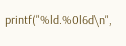printf("%ld.%0l6d\n",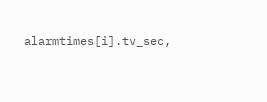alarmtimes[i].tv_sec,